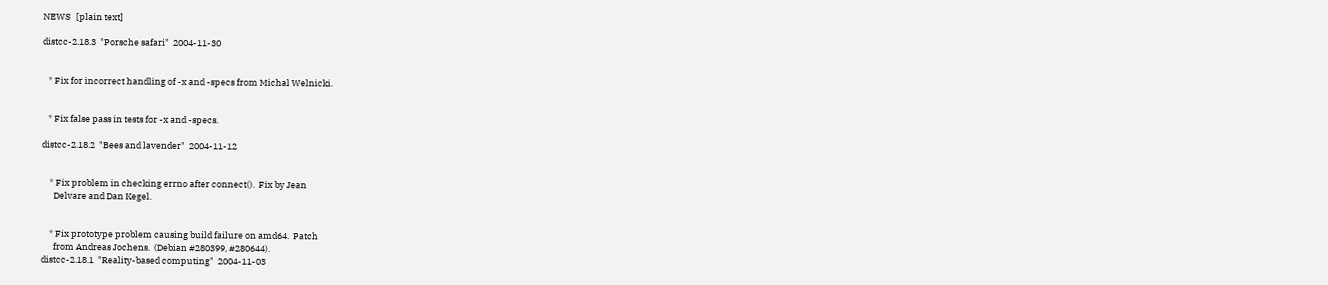NEWS   [plain text]

distcc-2.18.3  "Porsche safari"  2004-11-30


   * Fix for incorrect handling of -x and -specs from Michal Welnicki.


   * Fix false pass in tests for -x and -specs.

distcc-2.18.2  "Bees and lavender"  2004-11-12


    * Fix problem in checking errno after connect().  Fix by Jean
      Delvare and Dan Kegel.


    * Fix prototype problem causing build failure on amd64.  Patch
      from Andreas Jochens.  (Debian #280399, #280644).
distcc-2.18.1  "Reality-based computing"  2004-11-03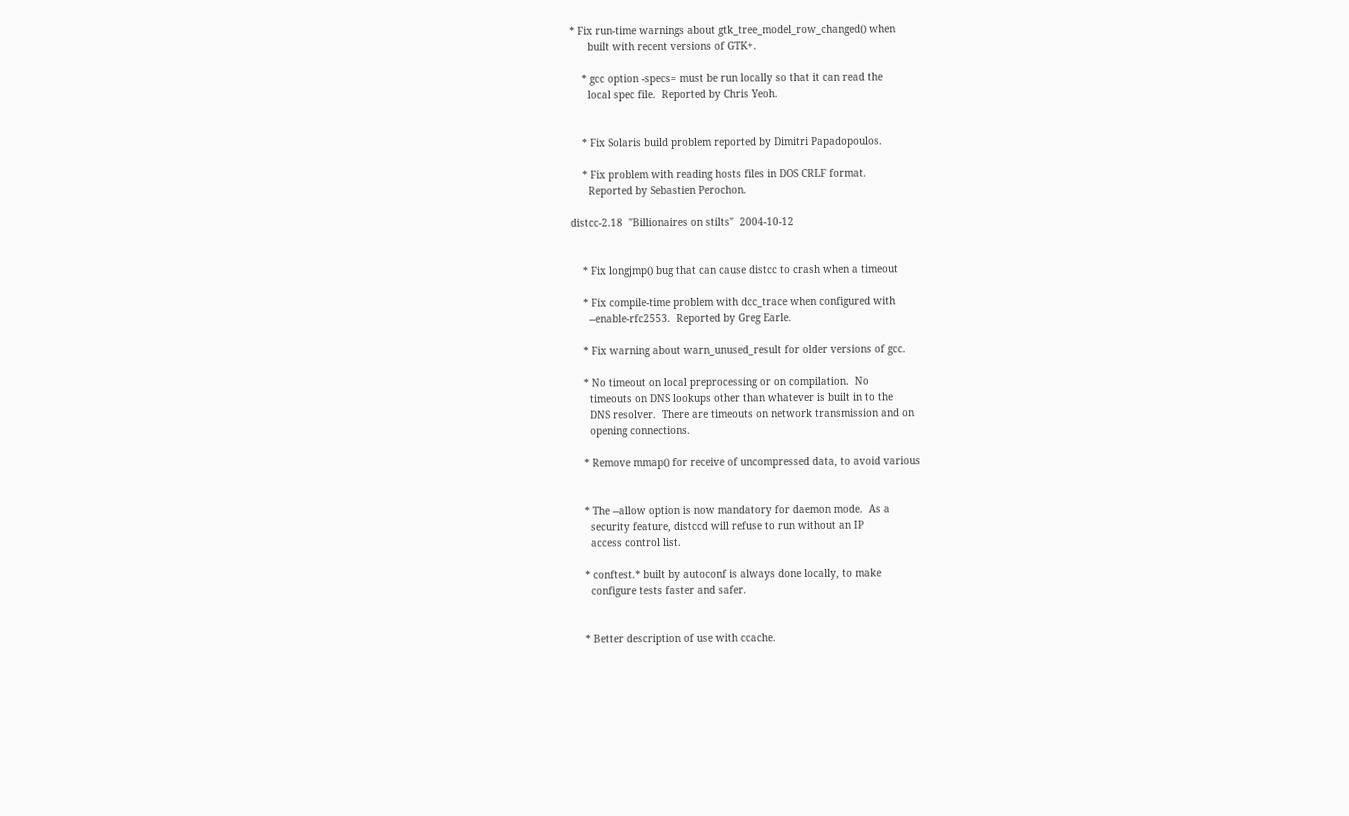* Fix run-time warnings about gtk_tree_model_row_changed() when
      built with recent versions of GTK+.

    * gcc option -specs= must be run locally so that it can read the
      local spec file.  Reported by Chris Yeoh.


    * Fix Solaris build problem reported by Dimitri Papadopoulos.

    * Fix problem with reading hosts files in DOS CRLF format.
      Reported by Sebastien Perochon.

distcc-2.18  "Billionaires on stilts"  2004-10-12


    * Fix longjmp() bug that can cause distcc to crash when a timeout

    * Fix compile-time problem with dcc_trace when configured with
      --enable-rfc2553.  Reported by Greg Earle.

    * Fix warning about warn_unused_result for older versions of gcc.

    * No timeout on local preprocessing or on compilation.  No
      timeouts on DNS lookups other than whatever is built in to the
      DNS resolver.  There are timeouts on network transmission and on
      opening connections.

    * Remove mmap() for receive of uncompressed data, to avoid various


    * The --allow option is now mandatory for daemon mode.  As a
      security feature, distccd will refuse to run without an IP
      access control list.

    * conftest.* built by autoconf is always done locally, to make
      configure tests faster and safer.


    * Better description of use with ccache.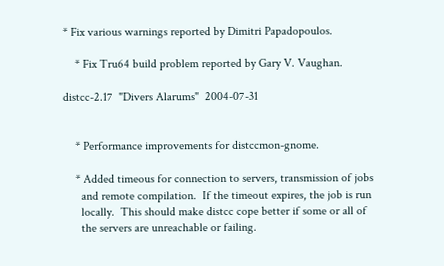* Fix various warnings reported by Dimitri Papadopoulos.

    * Fix Tru64 build problem reported by Gary V. Vaughan.

distcc-2.17  "Divers Alarums"  2004-07-31


    * Performance improvements for distccmon-gnome.

    * Added timeous for connection to servers, transmission of jobs
      and remote compilation.  If the timeout expires, the job is run
      locally.  This should make distcc cope better if some or all of
      the servers are unreachable or failing.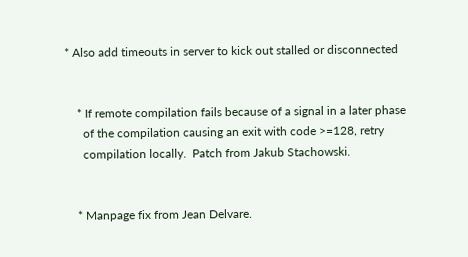* Also add timeouts in server to kick out stalled or disconnected


    * If remote compilation fails because of a signal in a later phase
      of the compilation causing an exit with code >=128, retry
      compilation locally.  Patch from Jakub Stachowski.


    * Manpage fix from Jean Delvare.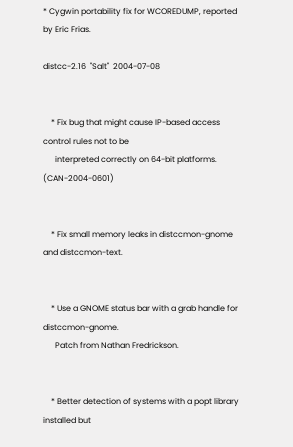* Cygwin portability fix for WCOREDUMP, reported by Eric Frias.

distcc-2.16  "Salt"  2004-07-08


    * Fix bug that might cause IP-based access control rules not to be
      interpreted correctly on 64-bit platforms.  (CAN-2004-0601)


    * Fix small memory leaks in distccmon-gnome and distccmon-text.


    * Use a GNOME status bar with a grab handle for distccmon-gnome.
      Patch from Nathan Fredrickson.


    * Better detection of systems with a popt library installed but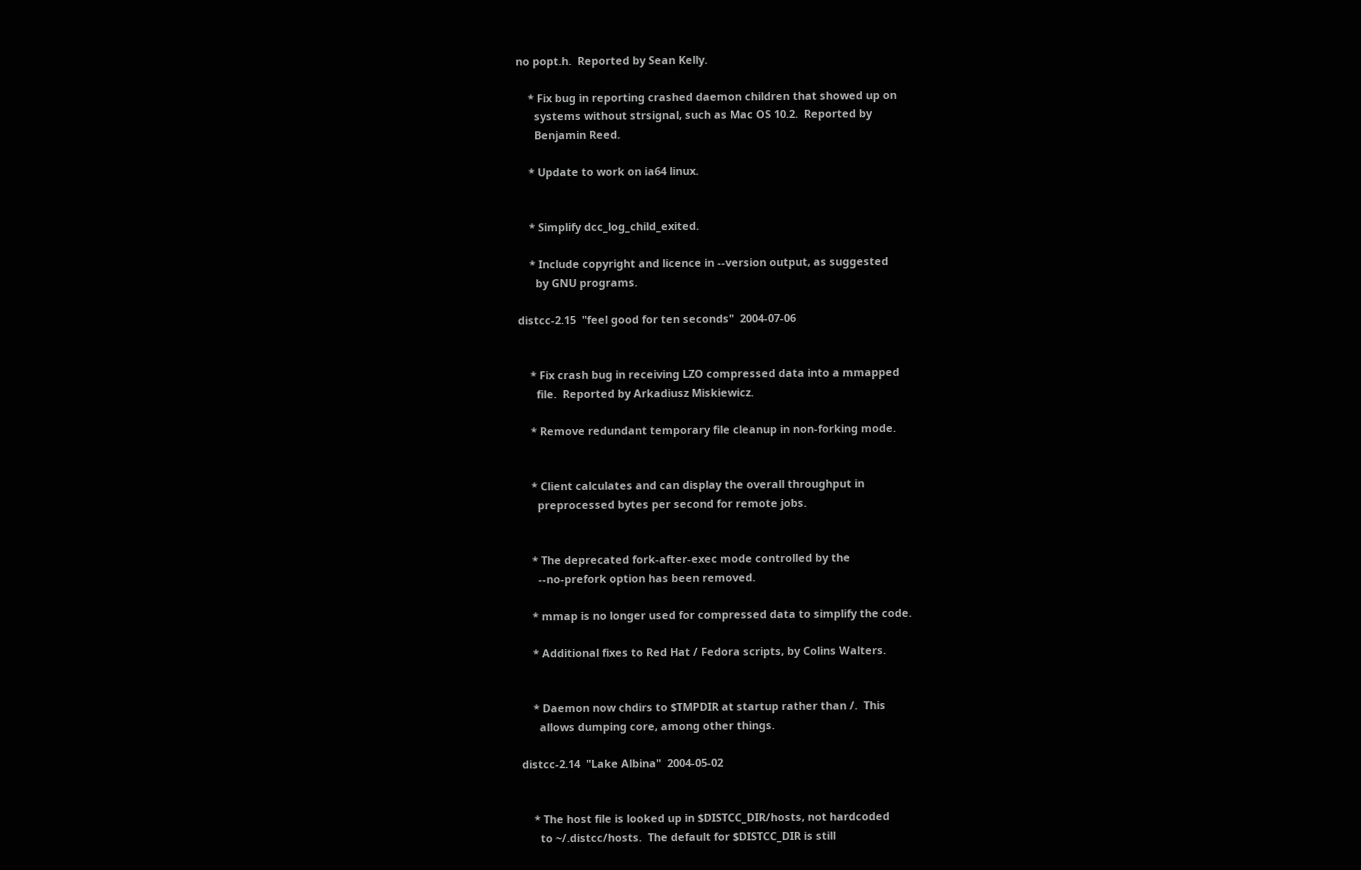no popt.h.  Reported by Sean Kelly.

    * Fix bug in reporting crashed daemon children that showed up on
      systems without strsignal, such as Mac OS 10.2.  Reported by
      Benjamin Reed.

    * Update to work on ia64 linux.


    * Simplify dcc_log_child_exited.

    * Include copyright and licence in --version output, as suggested
      by GNU programs.

distcc-2.15  "feel good for ten seconds"  2004-07-06


    * Fix crash bug in receiving LZO compressed data into a mmapped
      file.  Reported by Arkadiusz Miskiewicz.

    * Remove redundant temporary file cleanup in non-forking mode.


    * Client calculates and can display the overall throughput in
      preprocessed bytes per second for remote jobs.


    * The deprecated fork-after-exec mode controlled by the
      --no-prefork option has been removed.

    * mmap is no longer used for compressed data to simplify the code.

    * Additional fixes to Red Hat / Fedora scripts, by Colins Walters.


    * Daemon now chdirs to $TMPDIR at startup rather than /.  This
      allows dumping core, among other things.

distcc-2.14  "Lake Albina"  2004-05-02


    * The host file is looked up in $DISTCC_DIR/hosts, not hardcoded
      to ~/.distcc/hosts.  The default for $DISTCC_DIR is still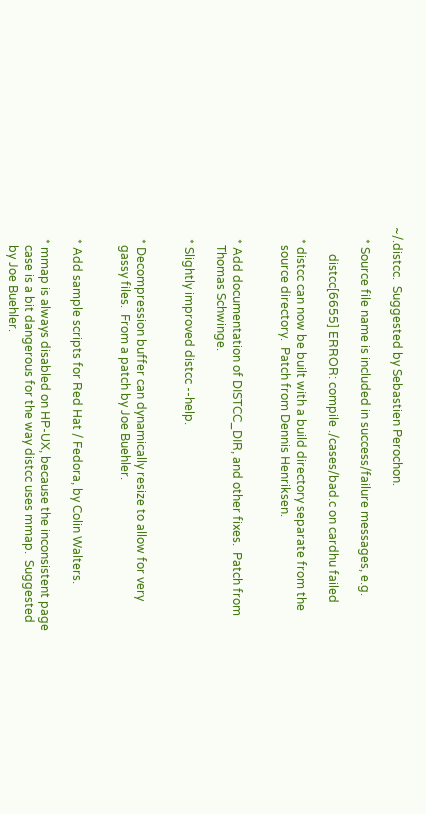~/.distcc.  Suggested by Sebastien Perochon.

    * Source file name is included in success/failure messages, e.g.

         distcc[6655] ERROR: compile ./cases/bad.c on cardhu failed

    * distcc can now be built with a build directory separate from the
      source directory.  Patch from Dennis Henriksen.


    * Add documentation of DISTCC_DIR, and other fixes.  Patch from
      Thomas Schwinge.

    * Slightly improved distcc --help.


    * Decompression buffer can dynamically resize to allow for very
      gassy files.  From a patch by Joe Buehler.


    * Add sample scripts for Red Hat / Fedora, by Colin Walters.

    * mmap is always disabled on HP-UX, because the inconsistent page
      case is a bit dangerous for the way distcc uses mmap.  Suggested
      by Joe Buehler.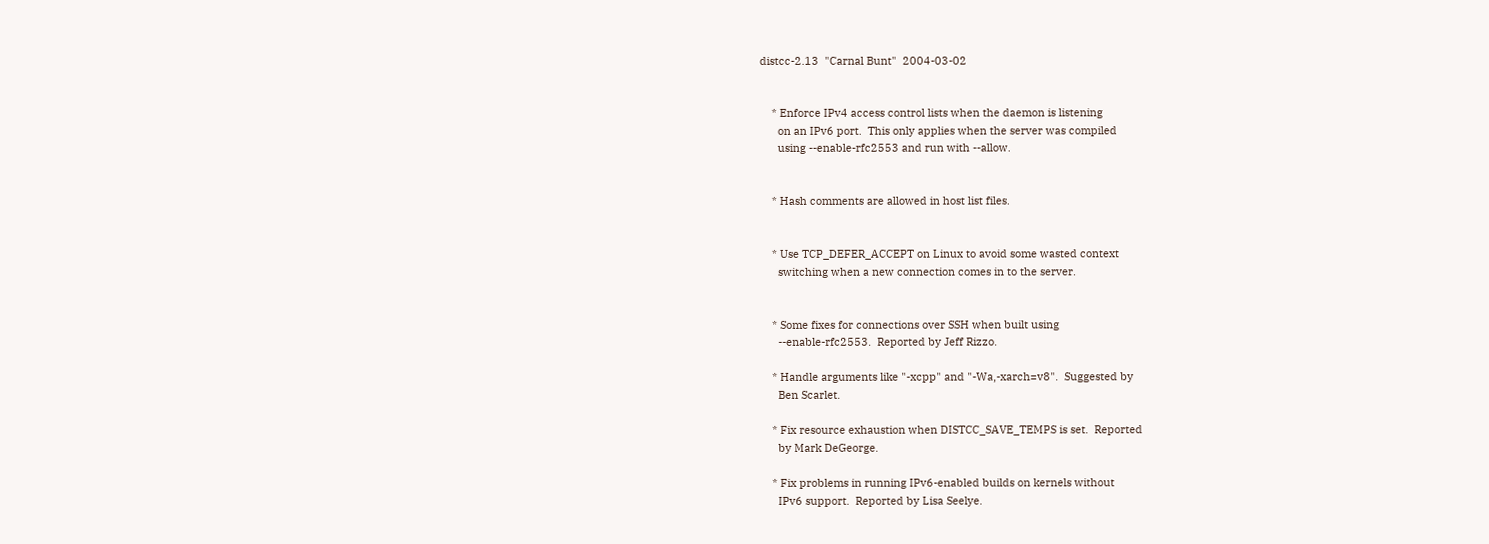distcc-2.13  "Carnal Bunt"  2004-03-02


    * Enforce IPv4 access control lists when the daemon is listening
      on an IPv6 port.  This only applies when the server was compiled
      using --enable-rfc2553 and run with --allow.


    * Hash comments are allowed in host list files.


    * Use TCP_DEFER_ACCEPT on Linux to avoid some wasted context
      switching when a new connection comes in to the server.


    * Some fixes for connections over SSH when built using
      --enable-rfc2553.  Reported by Jeff Rizzo.

    * Handle arguments like "-xcpp" and "-Wa,-xarch=v8".  Suggested by
      Ben Scarlet.

    * Fix resource exhaustion when DISTCC_SAVE_TEMPS is set.  Reported
      by Mark DeGeorge.

    * Fix problems in running IPv6-enabled builds on kernels without
      IPv6 support.  Reported by Lisa Seelye.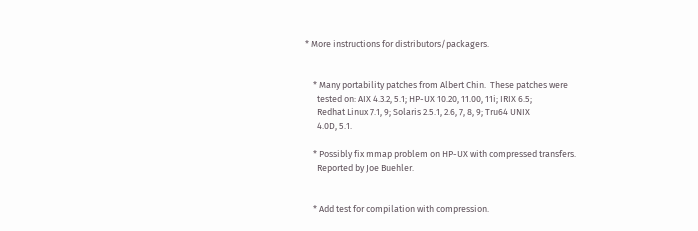* More instructions for distributors/packagers.


    * Many portability patches from Albert Chin.  These patches were
      tested on: AIX 4.3.2, 5.1; HP-UX 10.20, 11.00, 11i; IRIX 6.5;
      Redhat Linux 7.1, 9; Solaris 2.5.1, 2.6, 7, 8, 9; Tru64 UNIX
      4.0D, 5.1.

    * Possibly fix mmap problem on HP-UX with compressed transfers.
      Reported by Joe Buehler.


    * Add test for compilation with compression.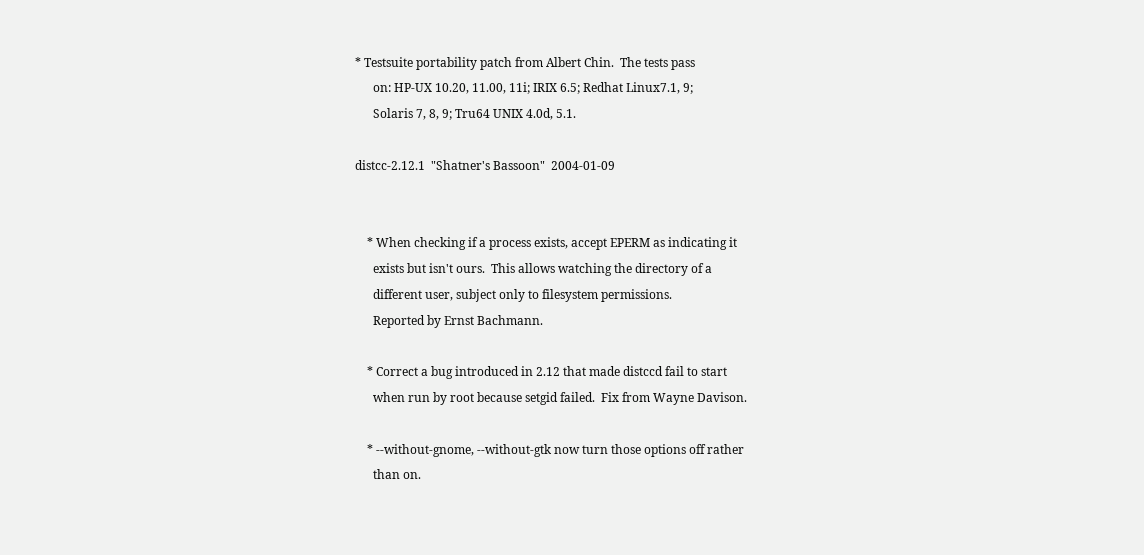* Testsuite portability patch from Albert Chin.  The tests pass
      on: HP-UX 10.20, 11.00, 11i; IRIX 6.5; Redhat Linux7.1, 9;
      Solaris 7, 8, 9; Tru64 UNIX 4.0d, 5.1.

distcc-2.12.1  "Shatner's Bassoon"  2004-01-09


    * When checking if a process exists, accept EPERM as indicating it
      exists but isn't ours.  This allows watching the directory of a
      different user, subject only to filesystem permissions.
      Reported by Ernst Bachmann.

    * Correct a bug introduced in 2.12 that made distccd fail to start
      when run by root because setgid failed.  Fix from Wayne Davison.

    * --without-gnome, --without-gtk now turn those options off rather
      than on.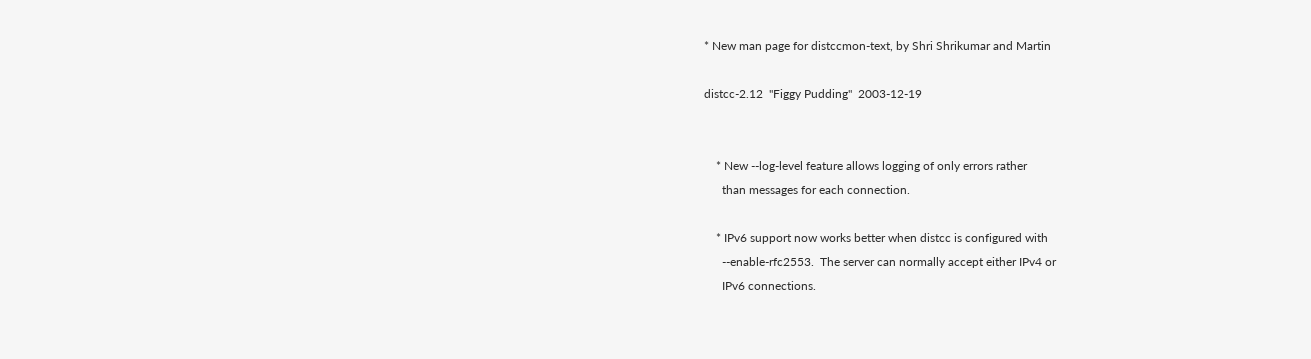* New man page for distccmon-text, by Shri Shrikumar and Martin

distcc-2.12  "Figgy Pudding"  2003-12-19


    * New --log-level feature allows logging of only errors rather
      than messages for each connection.

    * IPv6 support now works better when distcc is configured with
      --enable-rfc2553.  The server can normally accept either IPv4 or
      IPv6 connections.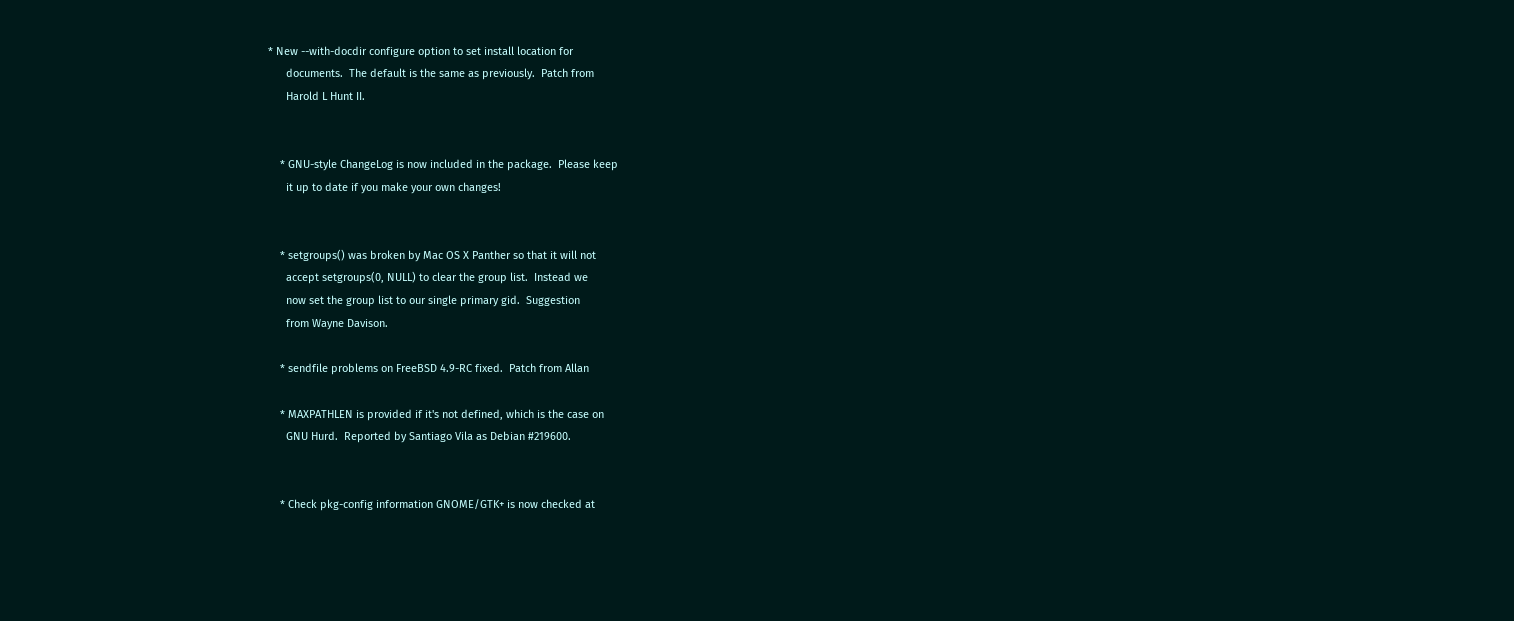* New --with-docdir configure option to set install location for
      documents.  The default is the same as previously.  Patch from
      Harold L Hunt II.


    * GNU-style ChangeLog is now included in the package.  Please keep
      it up to date if you make your own changes!


    * setgroups() was broken by Mac OS X Panther so that it will not
      accept setgroups(0, NULL) to clear the group list.  Instead we
      now set the group list to our single primary gid.  Suggestion
      from Wayne Davison.

    * sendfile problems on FreeBSD 4.9-RC fixed.  Patch from Allan

    * MAXPATHLEN is provided if it's not defined, which is the case on
      GNU Hurd.  Reported by Santiago Vila as Debian #219600.


    * Check pkg-config information GNOME/GTK+ is now checked at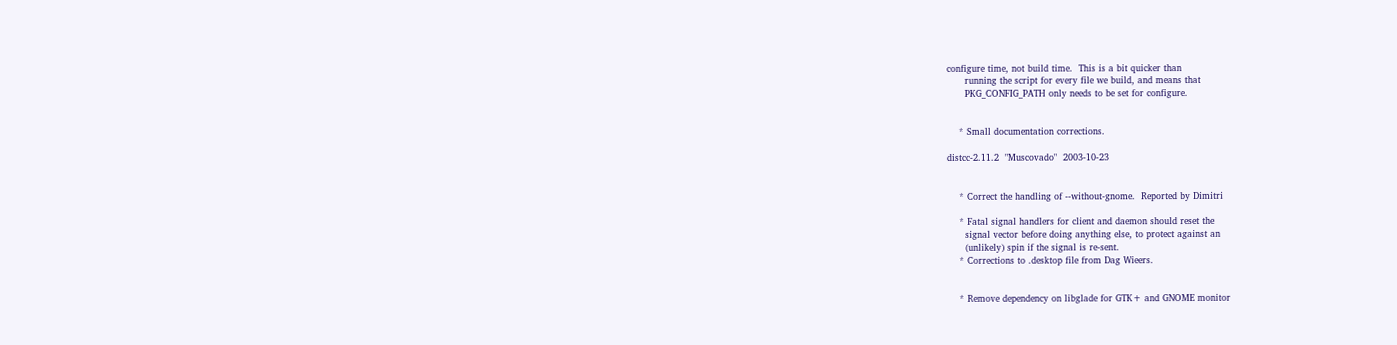configure time, not build time.  This is a bit quicker than
      running the script for every file we build, and means that
      PKG_CONFIG_PATH only needs to be set for configure.


    * Small documentation corrections.

distcc-2.11.2  "Muscovado"  2003-10-23


    * Correct the handling of --without-gnome.  Reported by Dimitri

    * Fatal signal handlers for client and daemon should reset the
      signal vector before doing anything else, to protect against an
      (unlikely) spin if the signal is re-sent.
    * Corrections to .desktop file from Dag Wieers.


    * Remove dependency on libglade for GTK+ and GNOME monitor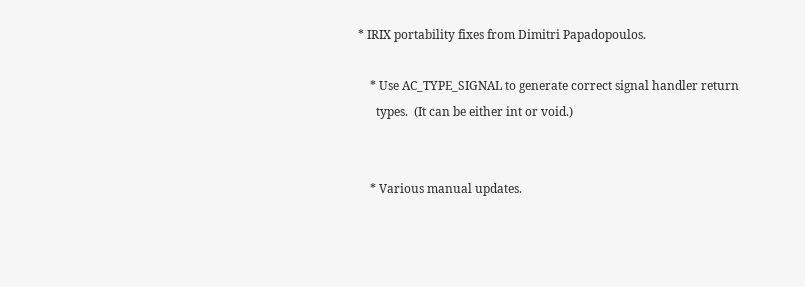* IRIX portability fixes from Dimitri Papadopoulos.

    * Use AC_TYPE_SIGNAL to generate correct signal handler return
      types.  (It can be either int or void.)


    * Various manual updates.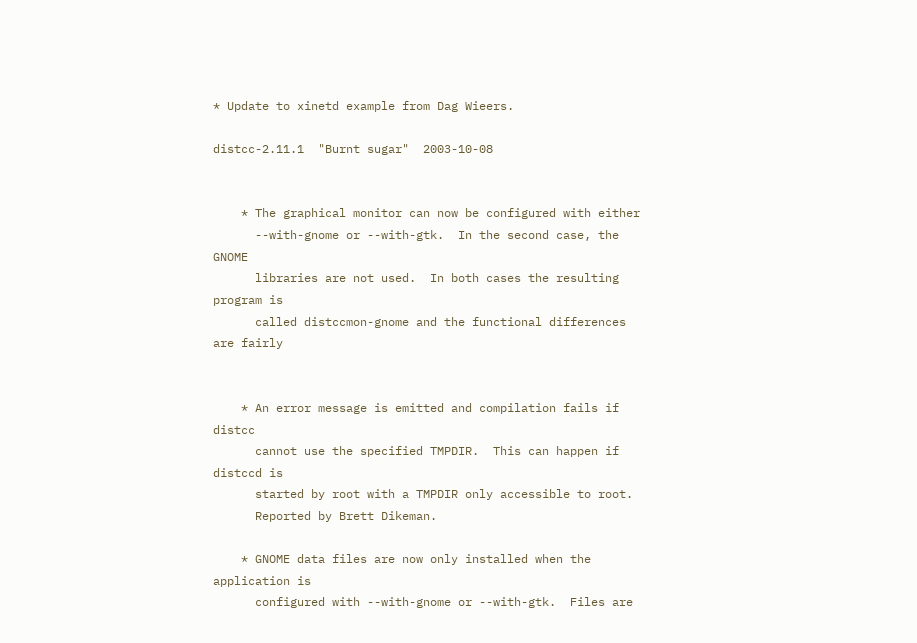* Update to xinetd example from Dag Wieers.

distcc-2.11.1  "Burnt sugar"  2003-10-08


    * The graphical monitor can now be configured with either
      --with-gnome or --with-gtk.  In the second case, the GNOME
      libraries are not used.  In both cases the resulting program is
      called distccmon-gnome and the functional differences are fairly


    * An error message is emitted and compilation fails if distcc
      cannot use the specified TMPDIR.  This can happen if distccd is
      started by root with a TMPDIR only accessible to root.
      Reported by Brett Dikeman.

    * GNOME data files are now only installed when the application is
      configured with --with-gnome or --with-gtk.  Files are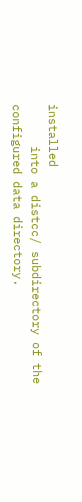installed
      into a distcc/ subdirectory of the configured data directory.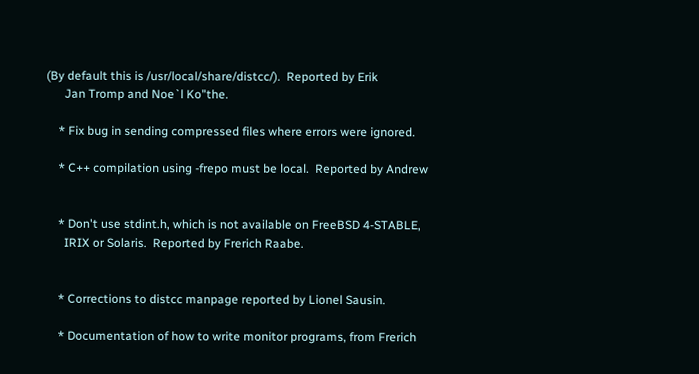(By default this is /usr/local/share/distcc/).  Reported by Erik
      Jan Tromp and Noe`l Ko"the.

    * Fix bug in sending compressed files where errors were ignored.

    * C++ compilation using -frepo must be local.  Reported by Andrew


    * Don't use stdint.h, which is not available on FreeBSD 4-STABLE,
      IRIX or Solaris.  Reported by Frerich Raabe.


    * Corrections to distcc manpage reported by Lionel Sausin.

    * Documentation of how to write monitor programs, from Frerich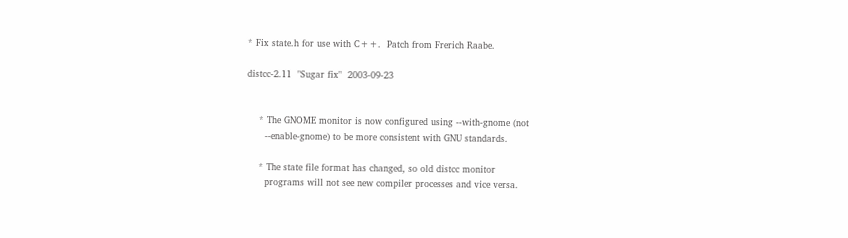* Fix state.h for use with C++.  Patch from Frerich Raabe.

distcc-2.11  "Sugar fix"  2003-09-23


    * The GNOME monitor is now configured using --with-gnome (not
      --enable-gnome) to be more consistent with GNU standards.

    * The state file format has changed, so old distcc monitor
      programs will not see new compiler processes and vice versa.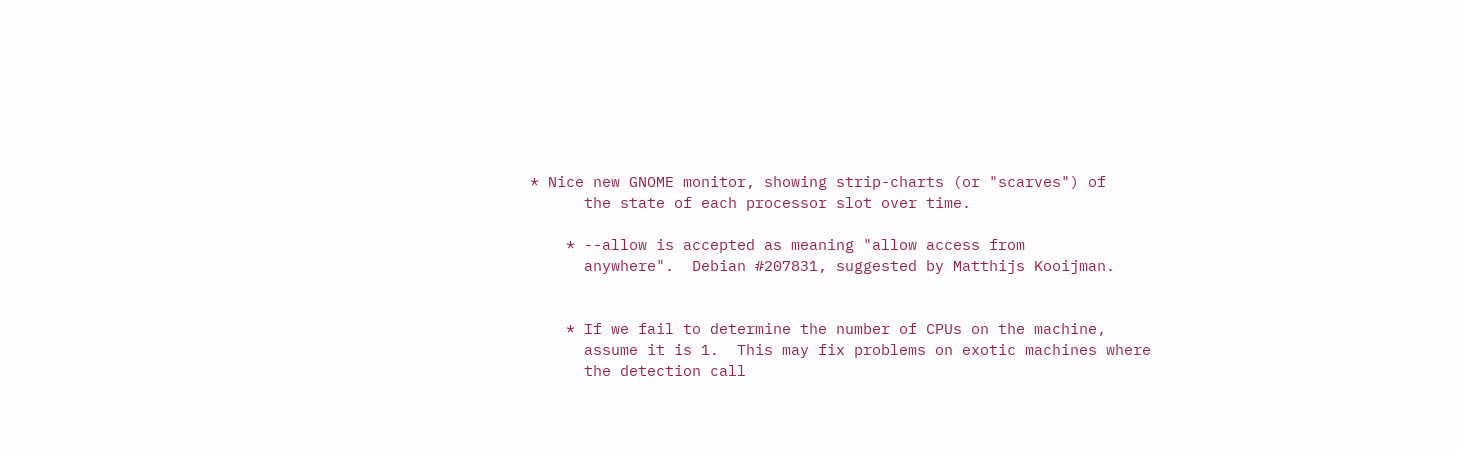* Nice new GNOME monitor, showing strip-charts (or "scarves") of
      the state of each processor slot over time.

    * --allow is accepted as meaning "allow access from
      anywhere".  Debian #207831, suggested by Matthijs Kooijman.


    * If we fail to determine the number of CPUs on the machine,
      assume it is 1.  This may fix problems on exotic machines where
      the detection call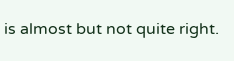is almost but not quite right.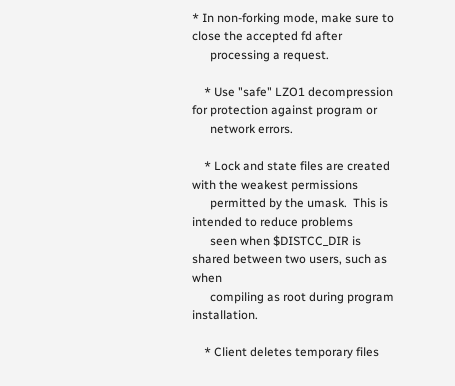* In non-forking mode, make sure to close the accepted fd after
      processing a request.

    * Use "safe" LZO1 decompression for protection against program or
      network errors.

    * Lock and state files are created with the weakest permissions
      permitted by the umask.  This is intended to reduce problems
      seen when $DISTCC_DIR is shared between two users, such as when
      compiling as root during program installation.

    * Client deletes temporary files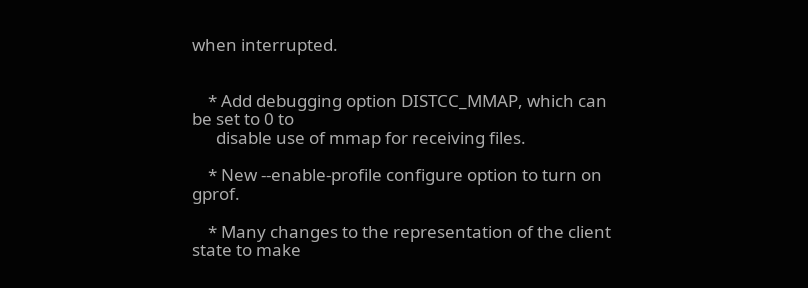when interrupted.


    * Add debugging option DISTCC_MMAP, which can be set to 0 to
      disable use of mmap for receiving files.

    * New --enable-profile configure option to turn on gprof.

    * Many changes to the representation of the client state to make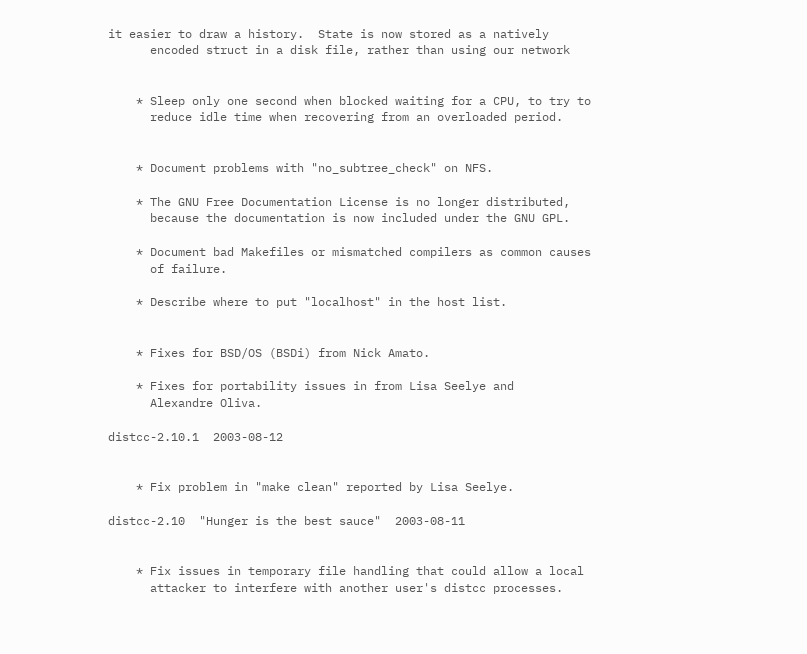it easier to draw a history.  State is now stored as a natively
      encoded struct in a disk file, rather than using our network


    * Sleep only one second when blocked waiting for a CPU, to try to
      reduce idle time when recovering from an overloaded period.


    * Document problems with "no_subtree_check" on NFS.

    * The GNU Free Documentation License is no longer distributed,
      because the documentation is now included under the GNU GPL.

    * Document bad Makefiles or mismatched compilers as common causes
      of failure.

    * Describe where to put "localhost" in the host list.


    * Fixes for BSD/OS (BSDi) from Nick Amato.

    * Fixes for portability issues in from Lisa Seelye and
      Alexandre Oliva.

distcc-2.10.1  2003-08-12


    * Fix problem in "make clean" reported by Lisa Seelye.

distcc-2.10  "Hunger is the best sauce"  2003-08-11


    * Fix issues in temporary file handling that could allow a local
      attacker to interfere with another user's distcc processes.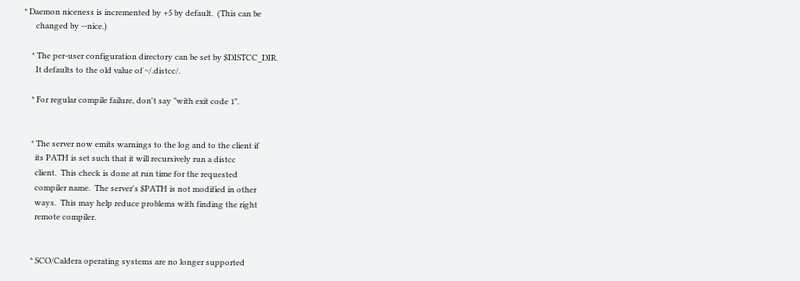* Daemon niceness is incremented by +5 by default.  (This can be
      changed by --nice.)

    * The per-user configuration directory can be set by $DISTCC_DIR.
      It defaults to the old value of ~/.distcc/.

    * For regular compile failure, don't say "with exit code 1".


    * The server now emits warnings to the log and to the client if
      its PATH is set such that it will recursively run a distcc
      client.  This check is done at run time for the requested
      compiler name.  The server's $PATH is not modified in other
      ways.  This may help reduce problems with finding the right
      remote compiler.


    * SCO/Caldera operating systems are no longer supported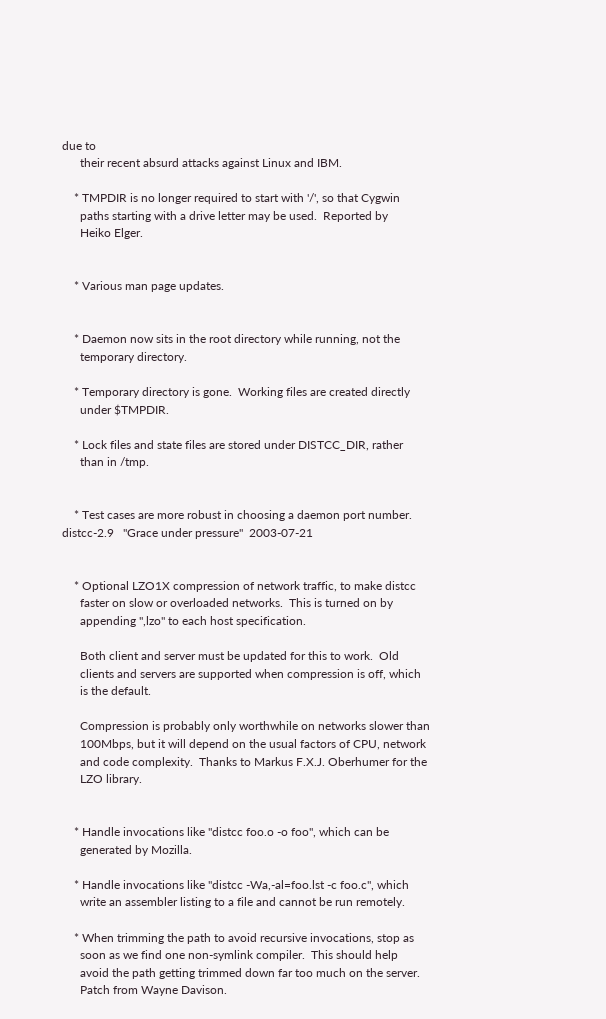due to
      their recent absurd attacks against Linux and IBM.

    * TMPDIR is no longer required to start with '/', so that Cygwin
      paths starting with a drive letter may be used.  Reported by
      Heiko Elger.


    * Various man page updates.


    * Daemon now sits in the root directory while running, not the
      temporary directory.

    * Temporary directory is gone.  Working files are created directly
      under $TMPDIR.

    * Lock files and state files are stored under DISTCC_DIR, rather
      than in /tmp.


    * Test cases are more robust in choosing a daemon port number.
distcc-2.9   "Grace under pressure"  2003-07-21


    * Optional LZO1X compression of network traffic, to make distcc
      faster on slow or overloaded networks.  This is turned on by
      appending ",lzo" to each host specification.

      Both client and server must be updated for this to work.  Old
      clients and servers are supported when compression is off, which
      is the default.

      Compression is probably only worthwhile on networks slower than
      100Mbps, but it will depend on the usual factors of CPU, network
      and code complexity.  Thanks to Markus F.X.J. Oberhumer for the
      LZO library.


    * Handle invocations like "distcc foo.o -o foo", which can be
      generated by Mozilla.

    * Handle invocations like "distcc -Wa,-al=foo.lst -c foo.c", which
      write an assembler listing to a file and cannot be run remotely.

    * When trimming the path to avoid recursive invocations, stop as
      soon as we find one non-symlink compiler.  This should help
      avoid the path getting trimmed down far too much on the server.
      Patch from Wayne Davison.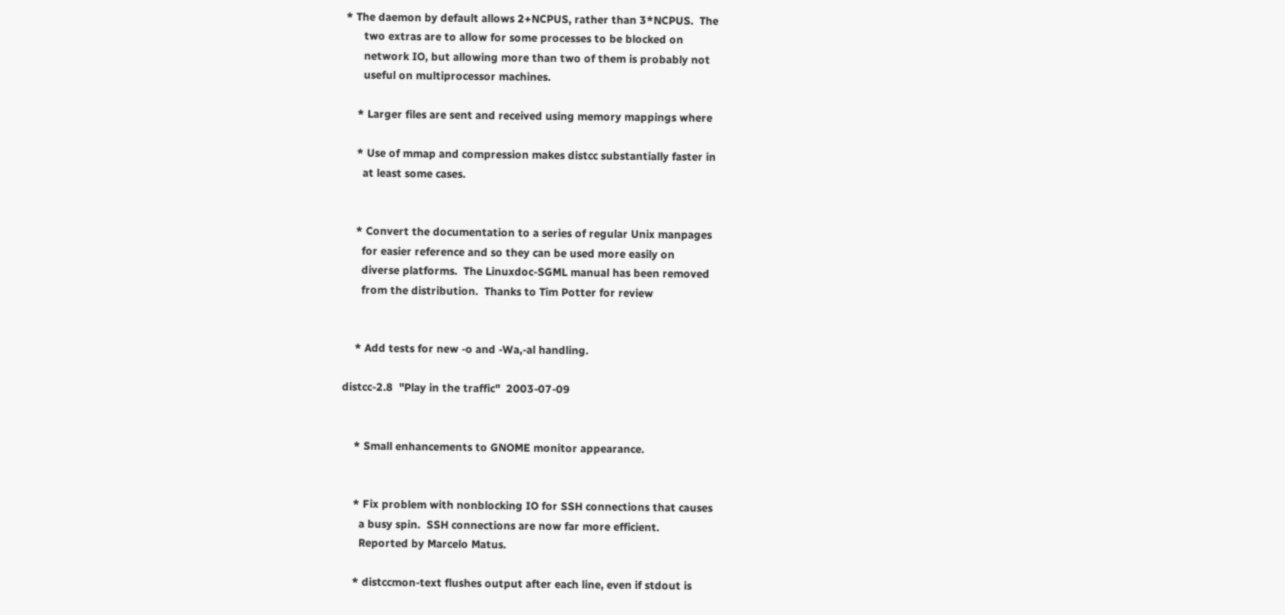* The daemon by default allows 2+NCPUS, rather than 3*NCPUS.  The
      two extras are to allow for some processes to be blocked on
      network IO, but allowing more than two of them is probably not
      useful on multiprocessor machines.

    * Larger files are sent and received using memory mappings where

    * Use of mmap and compression makes distcc substantially faster in
      at least some cases.


    * Convert the documentation to a series of regular Unix manpages
      for easier reference and so they can be used more easily on
      diverse platforms.  The Linuxdoc-SGML manual has been removed
      from the distribution.  Thanks to Tim Potter for review


    * Add tests for new -o and -Wa,-al handling.

distcc-2.8  "Play in the traffic"  2003-07-09


    * Small enhancements to GNOME monitor appearance.


    * Fix problem with nonblocking IO for SSH connections that causes
      a busy spin.  SSH connections are now far more efficient.
      Reported by Marcelo Matus.

    * distccmon-text flushes output after each line, even if stdout is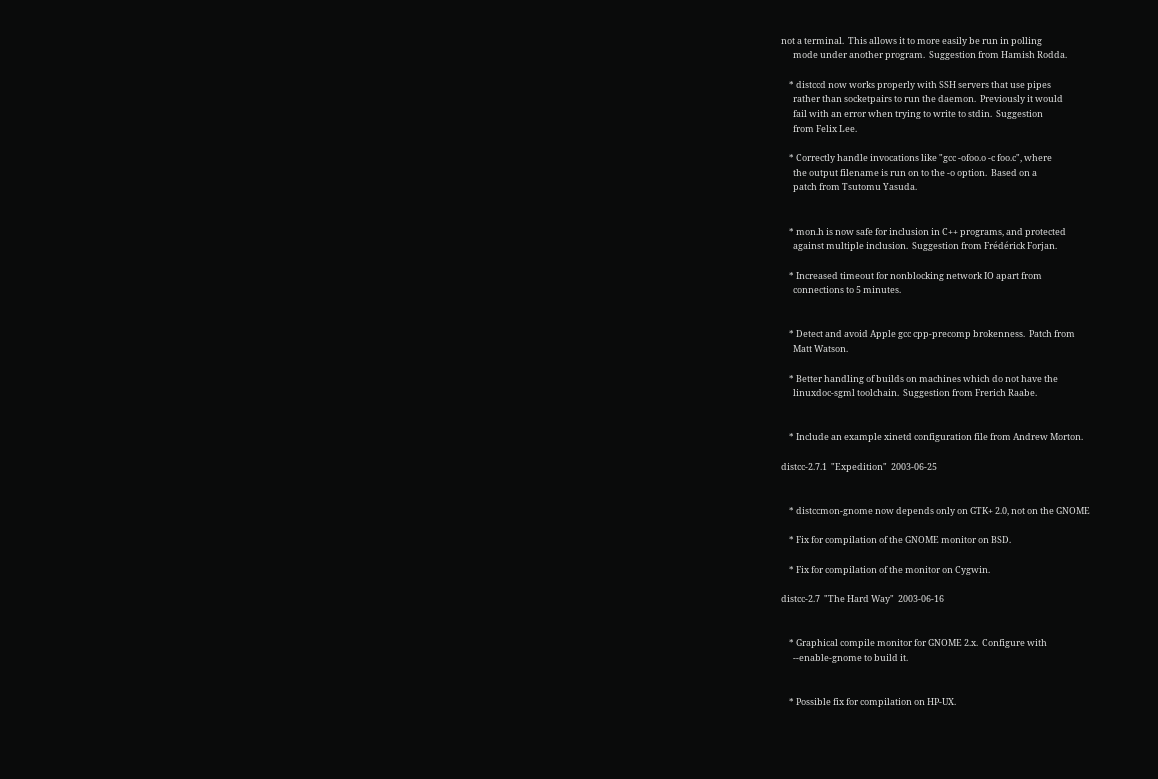not a terminal.  This allows it to more easily be run in polling
      mode under another program.  Suggestion from Hamish Rodda.

    * distccd now works properly with SSH servers that use pipes
      rather than socketpairs to run the daemon.  Previously it would
      fail with an error when trying to write to stdin.  Suggestion
      from Felix Lee.

    * Correctly handle invocations like "gcc -ofoo.o -c foo.c", where
      the output filename is run on to the -o option.  Based on a
      patch from Tsutomu Yasuda.


    * mon.h is now safe for inclusion in C++ programs, and protected
      against multiple inclusion.  Suggestion from Frédérick Forjan.

    * Increased timeout for nonblocking network IO apart from
      connections to 5 minutes.


    * Detect and avoid Apple gcc cpp-precomp brokenness.  Patch from
      Matt Watson.

    * Better handling of builds on machines which do not have the
      linuxdoc-sgml toolchain.  Suggestion from Frerich Raabe.


    * Include an example xinetd configuration file from Andrew Morton.

distcc-2.7.1  "Expedition"  2003-06-25


    * distccmon-gnome now depends only on GTK+ 2.0, not on the GNOME

    * Fix for compilation of the GNOME monitor on BSD.

    * Fix for compilation of the monitor on Cygwin.

distcc-2.7  "The Hard Way"  2003-06-16


    * Graphical compile monitor for GNOME 2.x.  Configure with
      --enable-gnome to build it.


    * Possible fix for compilation on HP-UX.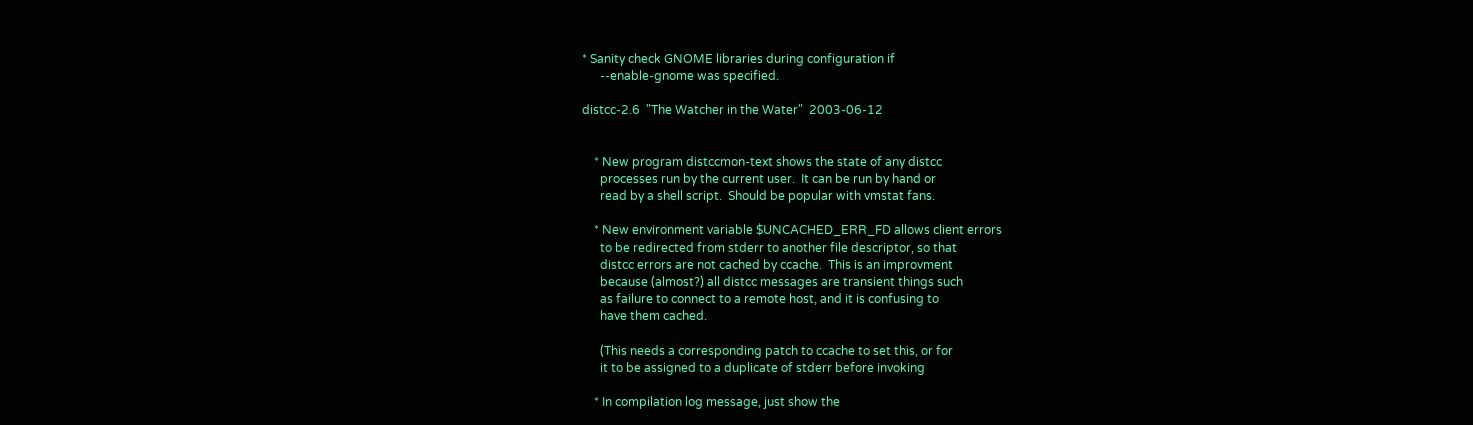* Sanity check GNOME libraries during configuration if
      --enable-gnome was specified.

distcc-2.6  "The Watcher in the Water"  2003-06-12


    * New program distccmon-text shows the state of any distcc
      processes run by the current user.  It can be run by hand or
      read by a shell script.  Should be popular with vmstat fans.

    * New environment variable $UNCACHED_ERR_FD allows client errors
      to be redirected from stderr to another file descriptor, so that
      distcc errors are not cached by ccache.  This is an improvment
      because (almost?) all distcc messages are transient things such
      as failure to connect to a remote host, and it is confusing to
      have them cached.

      (This needs a corresponding patch to ccache to set this, or for
      it to be assigned to a duplicate of stderr before invoking

    * In compilation log message, just show the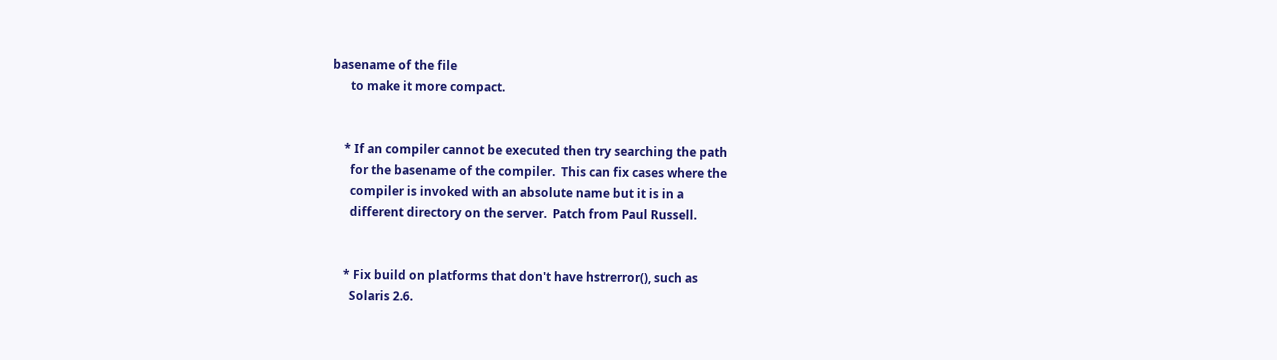basename of the file
      to make it more compact.


    * If an compiler cannot be executed then try searching the path
      for the basename of the compiler.  This can fix cases where the
      compiler is invoked with an absolute name but it is in a
      different directory on the server.  Patch from Paul Russell.


    * Fix build on platforms that don't have hstrerror(), such as
      Solaris 2.6.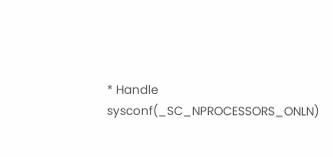* Handle sysconf(_SC_NPROCESSORS_ONLN)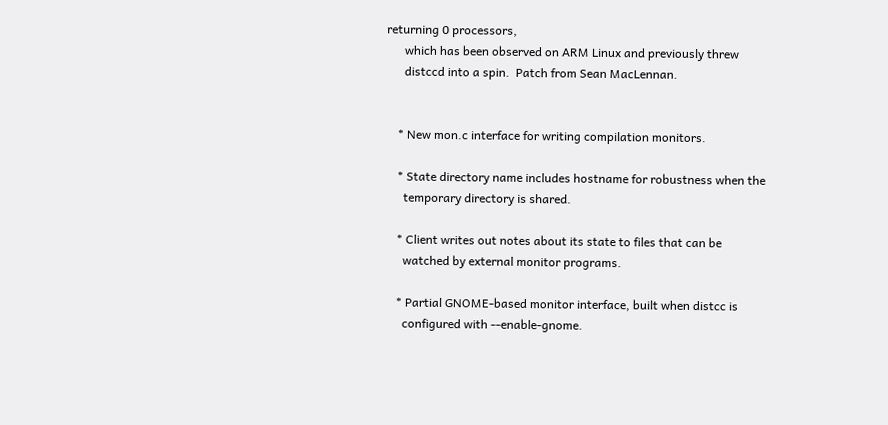returning 0 processors,
      which has been observed on ARM Linux and previously threw
      distccd into a spin.  Patch from Sean MacLennan.


    * New mon.c interface for writing compilation monitors.

    * State directory name includes hostname for robustness when the
      temporary directory is shared.

    * Client writes out notes about its state to files that can be
      watched by external monitor programs.

    * Partial GNOME-based monitor interface, built when distcc is
      configured with --enable-gnome.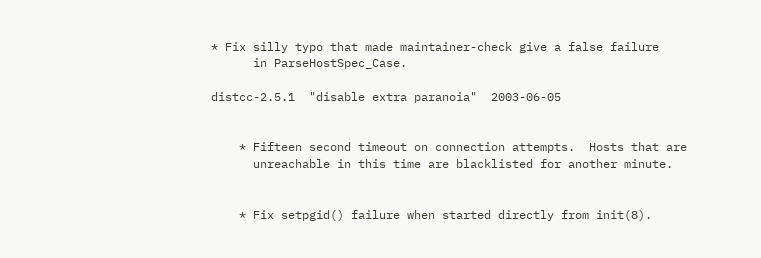* Fix silly typo that made maintainer-check give a false failure
      in ParseHostSpec_Case.

distcc-2.5.1  "disable extra paranoia"  2003-06-05


    * Fifteen second timeout on connection attempts.  Hosts that are
      unreachable in this time are blacklisted for another minute.


    * Fix setpgid() failure when started directly from init(8).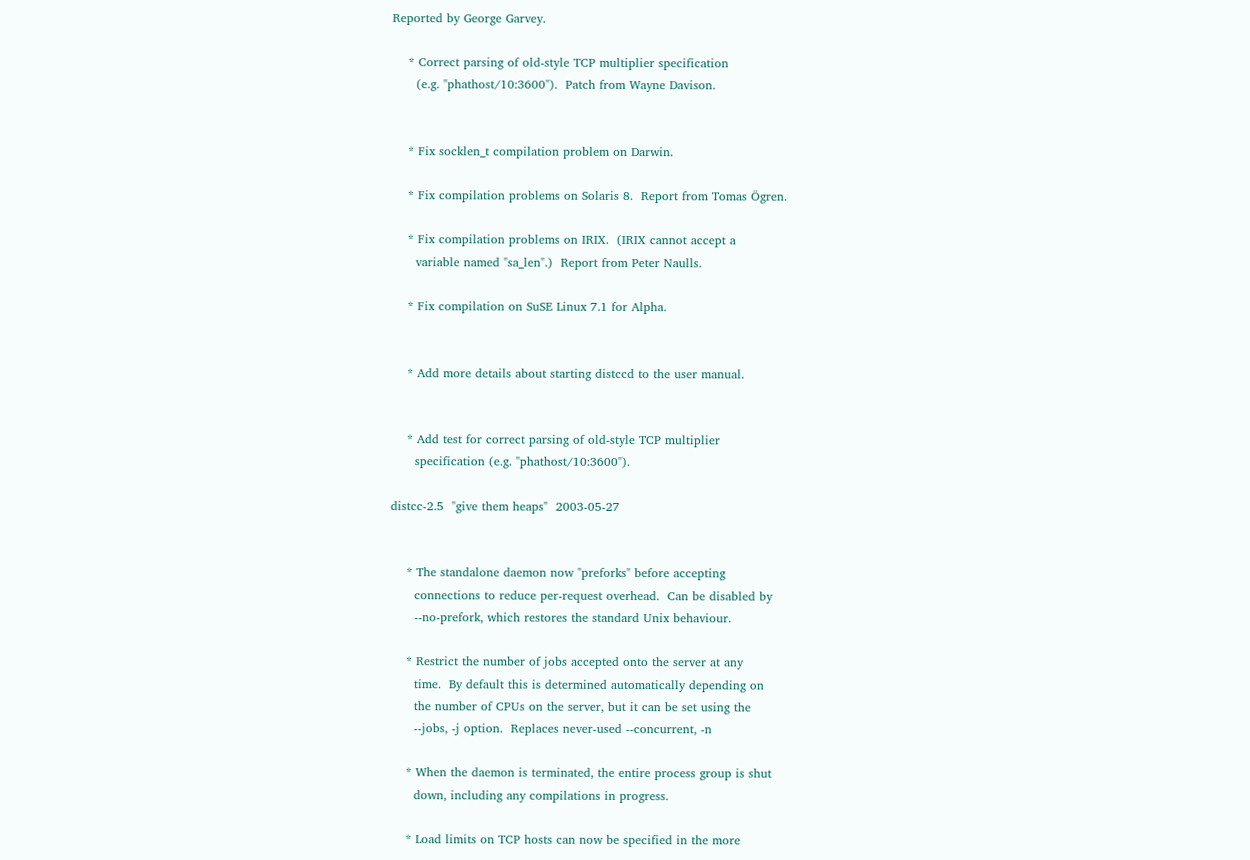Reported by George Garvey.

    * Correct parsing of old-style TCP multiplier specification
      (e.g. "phathost/10:3600").  Patch from Wayne Davison.


    * Fix socklen_t compilation problem on Darwin.

    * Fix compilation problems on Solaris 8.  Report from Tomas Ögren.

    * Fix compilation problems on IRIX.  (IRIX cannot accept a
      variable named "sa_len".)  Report from Peter Naulls.

    * Fix compilation on SuSE Linux 7.1 for Alpha.


    * Add more details about starting distccd to the user manual.


    * Add test for correct parsing of old-style TCP multiplier
      specification (e.g. "phathost/10:3600").

distcc-2.5  "give them heaps"  2003-05-27


    * The standalone daemon now "preforks" before accepting
      connections to reduce per-request overhead.  Can be disabled by
      --no-prefork, which restores the standard Unix behaviour.

    * Restrict the number of jobs accepted onto the server at any
      time.  By default this is determined automatically depending on
      the number of CPUs on the server, but it can be set using the
      --jobs, -j option.  Replaces never-used --concurrent, -n

    * When the daemon is terminated, the entire process group is shut
      down, including any compilations in progress.

    * Load limits on TCP hosts can now be specified in the more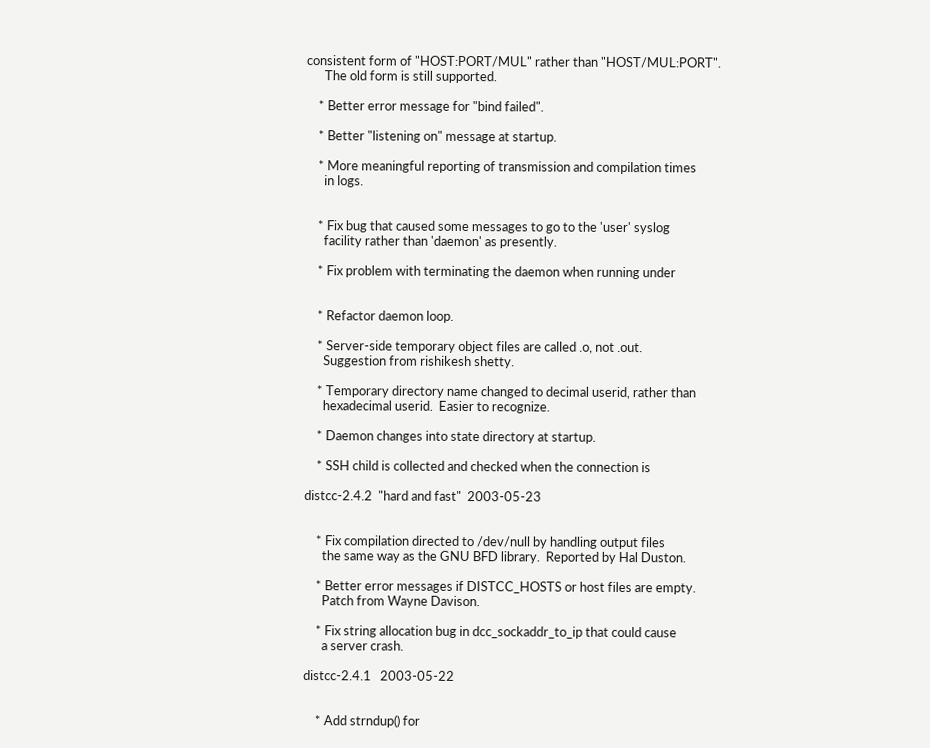consistent form of "HOST:PORT/MUL" rather than "HOST/MUL:PORT".
      The old form is still supported.

    * Better error message for "bind failed".

    * Better "listening on" message at startup.

    * More meaningful reporting of transmission and compilation times
      in logs.


    * Fix bug that caused some messages to go to the 'user' syslog
      facility rather than 'daemon' as presently.

    * Fix problem with terminating the daemon when running under


    * Refactor daemon loop.

    * Server-side temporary object files are called .o, not .out.
      Suggestion from rishikesh shetty.

    * Temporary directory name changed to decimal userid, rather than
      hexadecimal userid.  Easier to recognize.

    * Daemon changes into state directory at startup.

    * SSH child is collected and checked when the connection is

distcc-2.4.2  "hard and fast"  2003-05-23


    * Fix compilation directed to /dev/null by handling output files
      the same way as the GNU BFD library.  Reported by Hal Duston.

    * Better error messages if DISTCC_HOSTS or host files are empty.
      Patch from Wayne Davison.

    * Fix string allocation bug in dcc_sockaddr_to_ip that could cause
      a server crash.

distcc-2.4.1   2003-05-22


    * Add strndup() for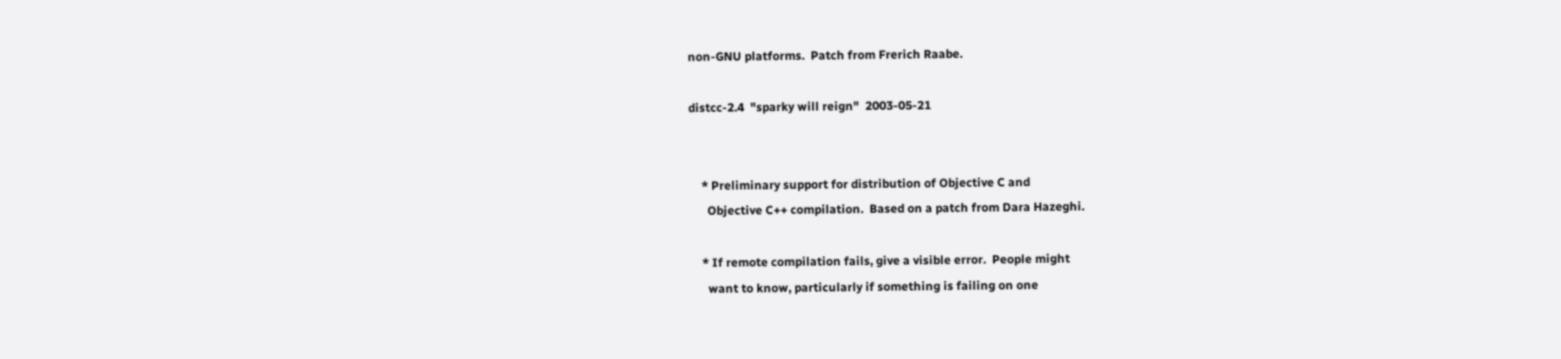non-GNU platforms.  Patch from Frerich Raabe.

distcc-2.4  "sparky will reign"  2003-05-21


    * Preliminary support for distribution of Objective C and
      Objective C++ compilation.  Based on a patch from Dara Hazeghi.

    * If remote compilation fails, give a visible error.  People might
      want to know, particularly if something is failing on one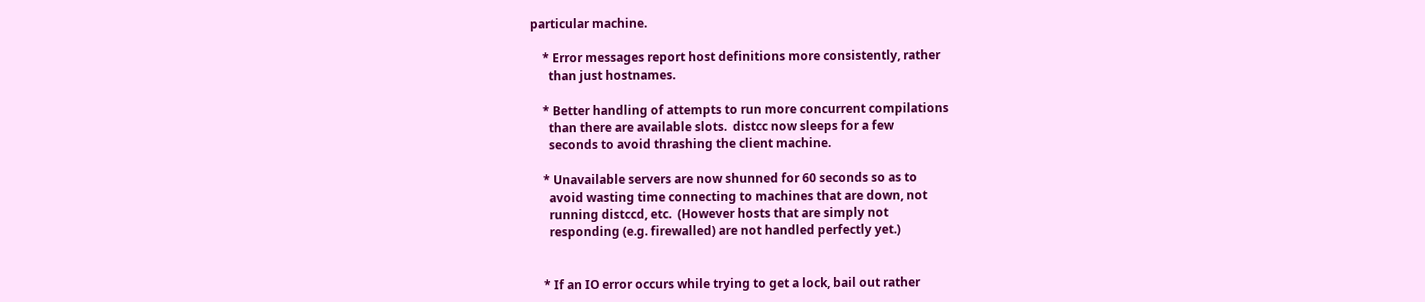particular machine.

    * Error messages report host definitions more consistently, rather
      than just hostnames.

    * Better handling of attempts to run more concurrent compilations
      than there are available slots.  distcc now sleeps for a few
      seconds to avoid thrashing the client machine.

    * Unavailable servers are now shunned for 60 seconds so as to
      avoid wasting time connecting to machines that are down, not
      running distccd, etc.  (However hosts that are simply not
      responding (e.g. firewalled) are not handled perfectly yet.)


    * If an IO error occurs while trying to get a lock, bail out rather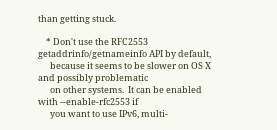than getting stuck.

    * Don't use the RFC2553 getaddrinfo/getnameinfo API by default,
      because it seems to be slower on OS X and possibly problematic
      on other systems.  It can be enabled with --enable-rfc2553 if
      you want to use IPv6, multi-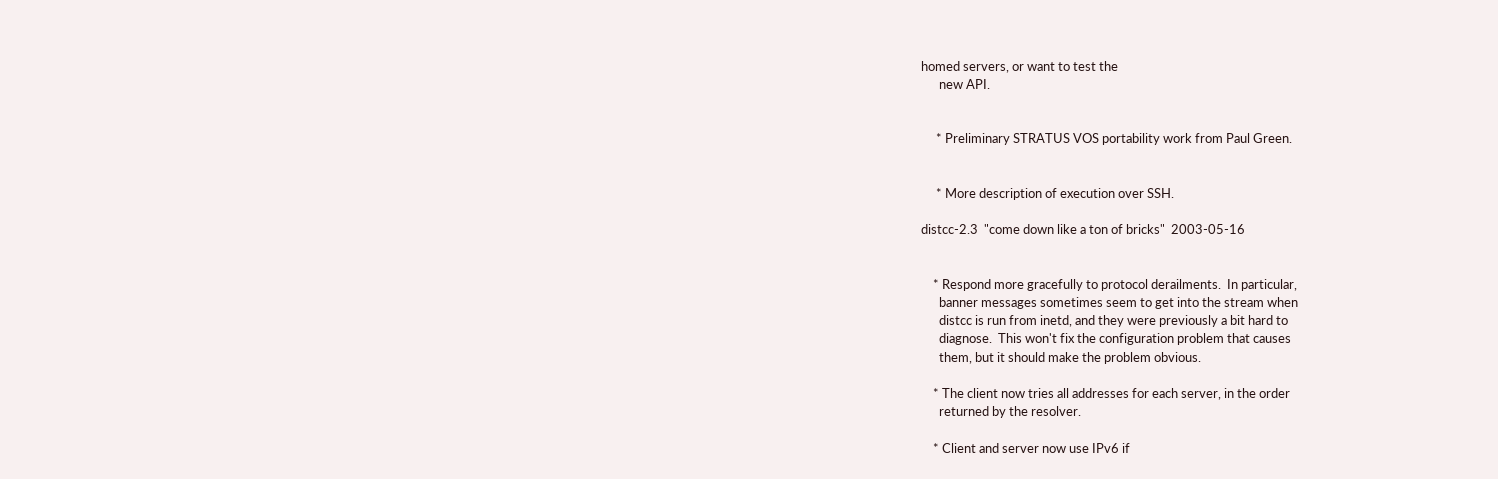homed servers, or want to test the
      new API.


     * Preliminary STRATUS VOS portability work from Paul Green.


     * More description of execution over SSH.

distcc-2.3  "come down like a ton of bricks"  2003-05-16


    * Respond more gracefully to protocol derailments.  In particular,
      banner messages sometimes seem to get into the stream when
      distcc is run from inetd, and they were previously a bit hard to
      diagnose.  This won't fix the configuration problem that causes
      them, but it should make the problem obvious.

    * The client now tries all addresses for each server, in the order
      returned by the resolver.

    * Client and server now use IPv6 if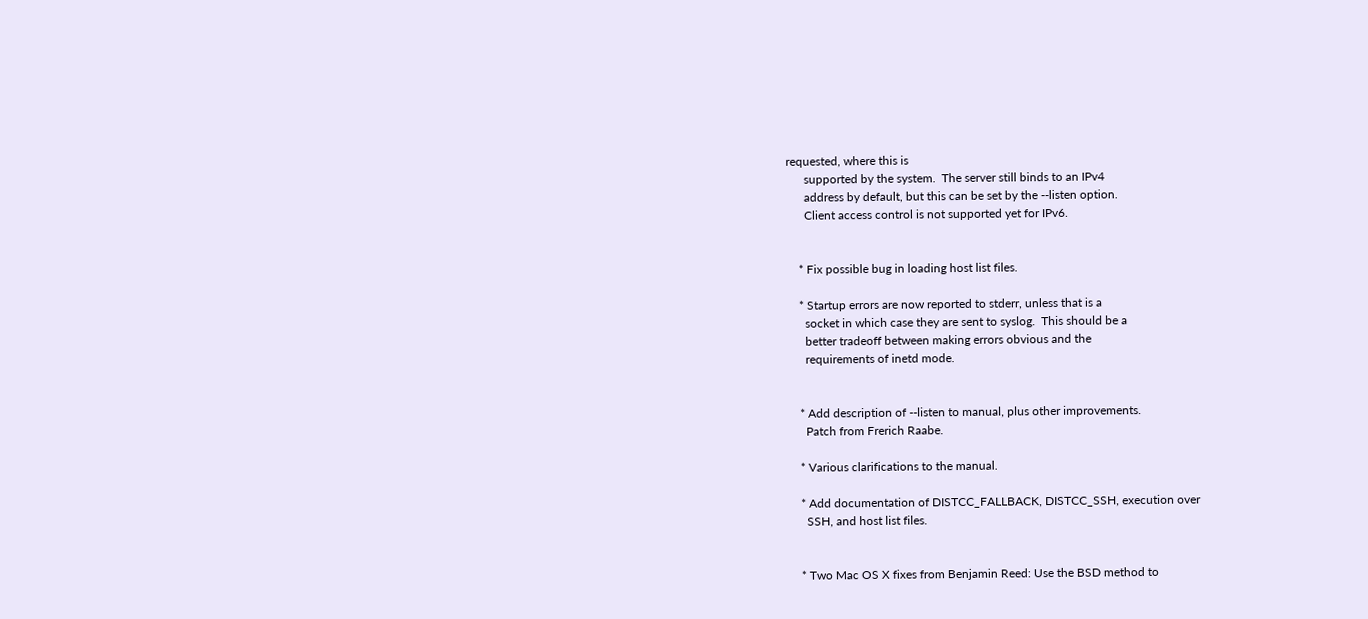requested, where this is
      supported by the system.  The server still binds to an IPv4
      address by default, but this can be set by the --listen option.
      Client access control is not supported yet for IPv6.


    * Fix possible bug in loading host list files.

    * Startup errors are now reported to stderr, unless that is a
      socket in which case they are sent to syslog.  This should be a
      better tradeoff between making errors obvious and the
      requirements of inetd mode.


    * Add description of --listen to manual, plus other improvements.
      Patch from Frerich Raabe.

    * Various clarifications to the manual.

    * Add documentation of DISTCC_FALLBACK, DISTCC_SSH, execution over
      SSH, and host list files.


    * Two Mac OS X fixes from Benjamin Reed: Use the BSD method to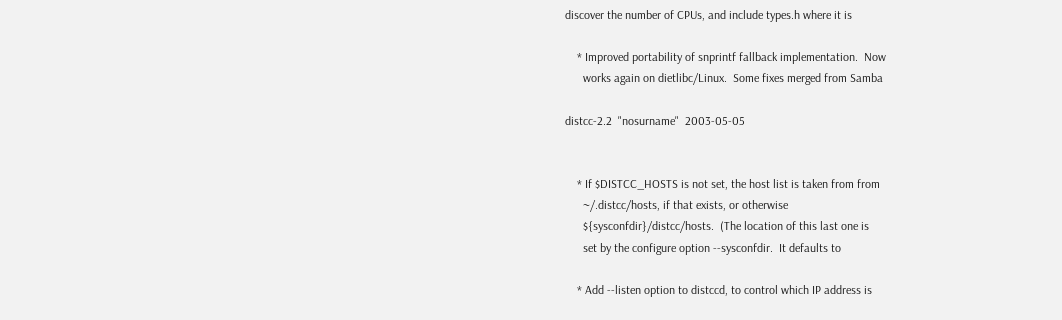discover the number of CPUs, and include types.h where it is

    * Improved portability of snprintf fallback implementation.  Now
      works again on dietlibc/Linux.  Some fixes merged from Samba

distcc-2.2  "nosurname"  2003-05-05


    * If $DISTCC_HOSTS is not set, the host list is taken from from
      ~/.distcc/hosts, if that exists, or otherwise
      ${sysconfdir}/distcc/hosts.  (The location of this last one is
      set by the configure option --sysconfdir.  It defaults to

    * Add --listen option to distccd, to control which IP address is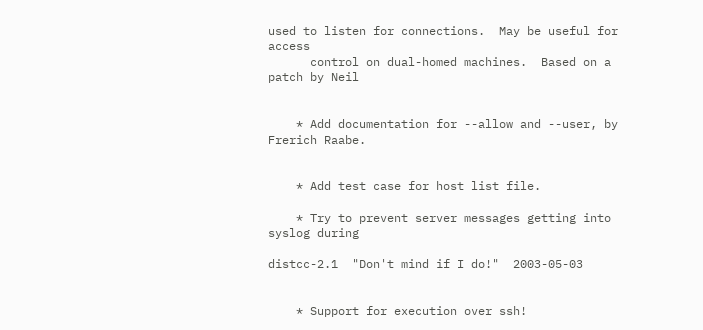used to listen for connections.  May be useful for access
      control on dual-homed machines.  Based on a patch by Neil


    * Add documentation for --allow and --user, by Frerich Raabe.


    * Add test case for host list file.

    * Try to prevent server messages getting into syslog during

distcc-2.1  "Don't mind if I do!"  2003-05-03


    * Support for execution over ssh!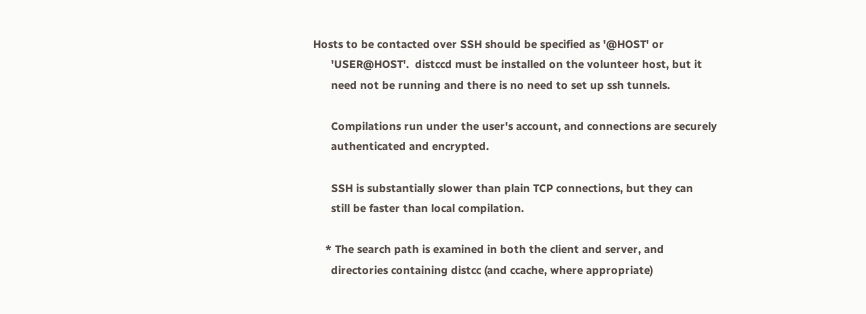Hosts to be contacted over SSH should be specified as '@HOST' or
      'USER@HOST'.  distccd must be installed on the volunteer host, but it
      need not be running and there is no need to set up ssh tunnels.

      Compilations run under the user's account, and connections are securely
      authenticated and encrypted.

      SSH is substantially slower than plain TCP connections, but they can
      still be faster than local compilation.

    * The search path is examined in both the client and server, and
      directories containing distcc (and ccache, where appropriate)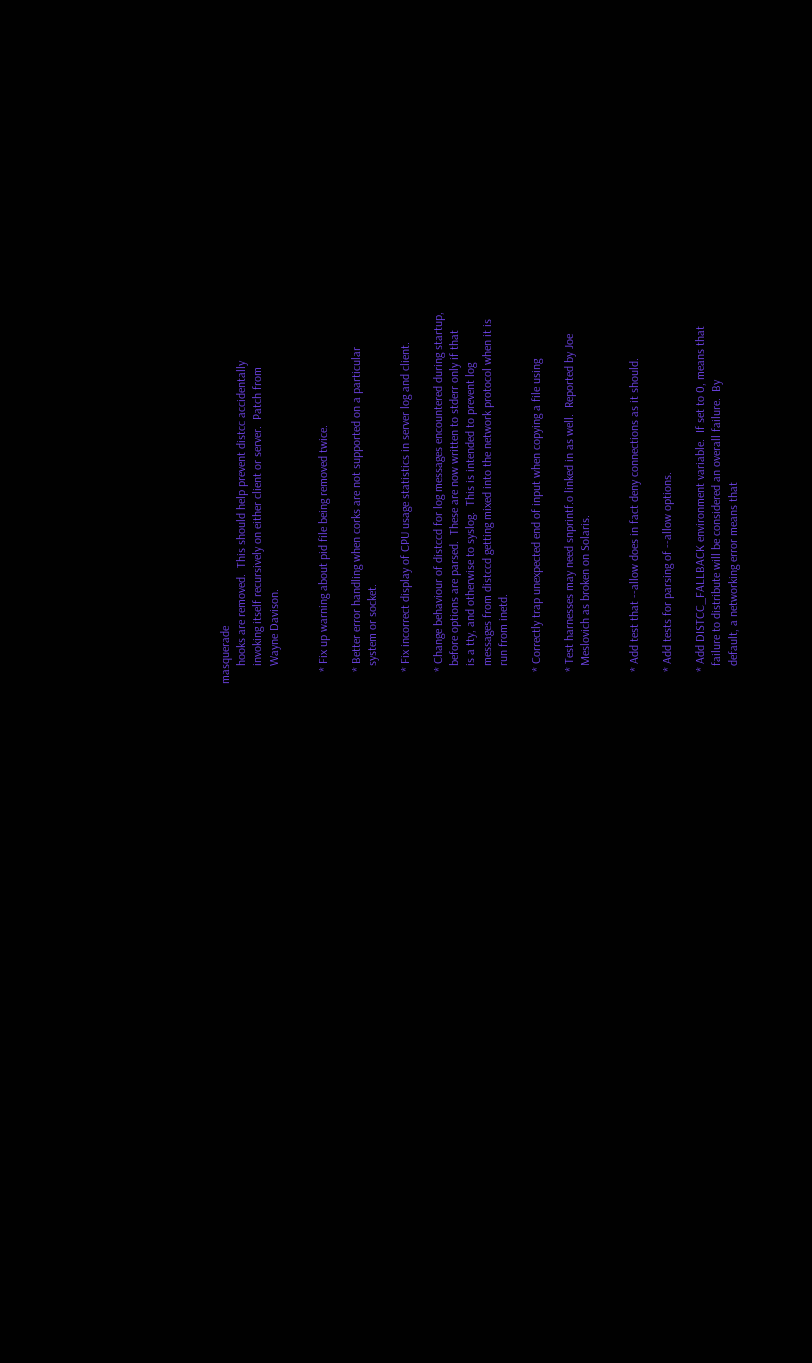masquerade
      hooks are removed.  This should help prevent distcc accidentally
      invoking itself recursively on either client or server.  Patch from
      Wayne Davison.


    * Fix up warning about pid file being removed twice.

    * Better error handling when corks are not supported on a particular
      system or socket.

    * Fix incorrect display of CPU usage statistics in server log and client.

    * Change behaviour of distccd for log messages encountered during startup,
      before options are parsed.  These are now written to stderr only if that
      is a tty, and otherwise to syslog.  This is intended to prevent log
      messages from distccd getting mixed into the network protocol when it is
      run from inetd.

    * Correctly trap unexpected end of input when copying a file using

    * Test harnesses may need snprintf.o linked in as well.  Reported by Joe
      Meslovich as broken on Solaris.


    * Add test that --allow does in fact deny connections as it should.

    * Add tests for parsing of --allow options.

    * Add DISTCC_FALLBACK environment variable.  If set to 0, means that
      failure to distribute will be considered an overall failure.  By
      default, a networking error means that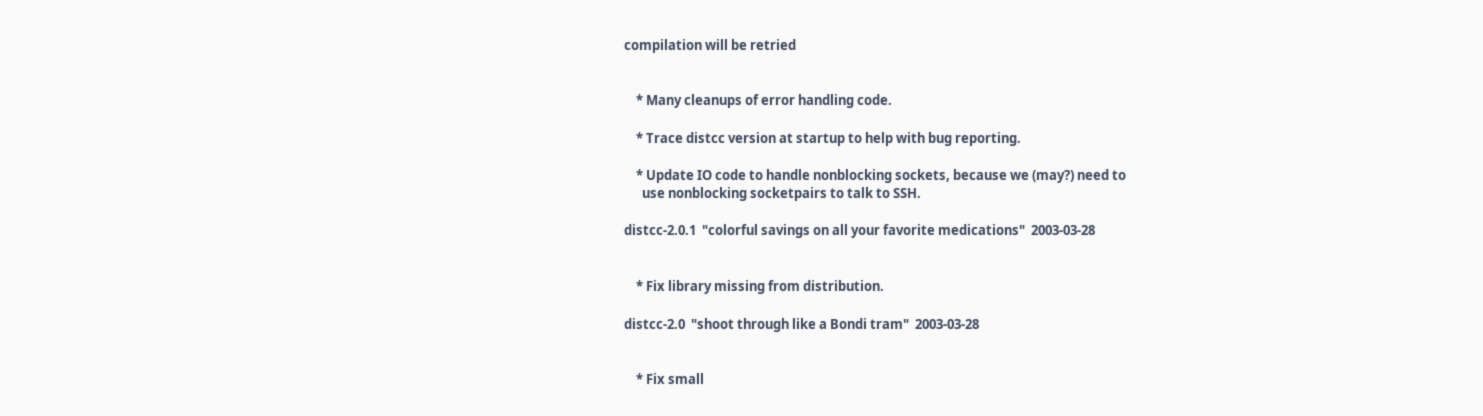compilation will be retried


    * Many cleanups of error handling code.

    * Trace distcc version at startup to help with bug reporting.

    * Update IO code to handle nonblocking sockets, because we (may?) need to
      use nonblocking socketpairs to talk to SSH.

distcc-2.0.1  "colorful savings on all your favorite medications"  2003-03-28


    * Fix library missing from distribution.

distcc-2.0  "shoot through like a Bondi tram"  2003-03-28


    * Fix small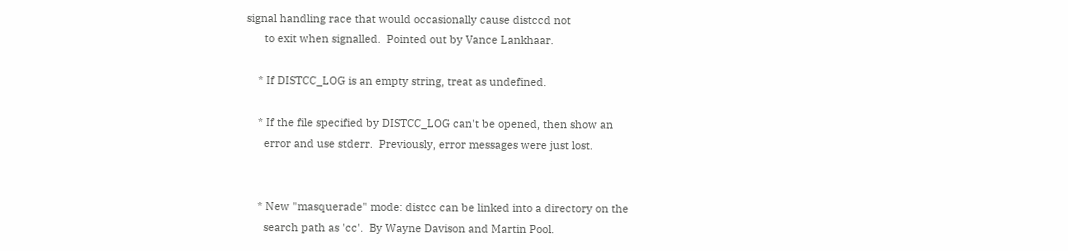signal handling race that would occasionally cause distccd not
      to exit when signalled.  Pointed out by Vance Lankhaar.

    * If DISTCC_LOG is an empty string, treat as undefined.

    * If the file specified by DISTCC_LOG can't be opened, then show an
      error and use stderr.  Previously, error messages were just lost.


    * New "masquerade" mode: distcc can be linked into a directory on the
      search path as 'cc'.  By Wayne Davison and Martin Pool.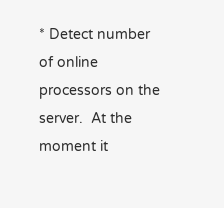* Detect number of online processors on the server.  At the moment it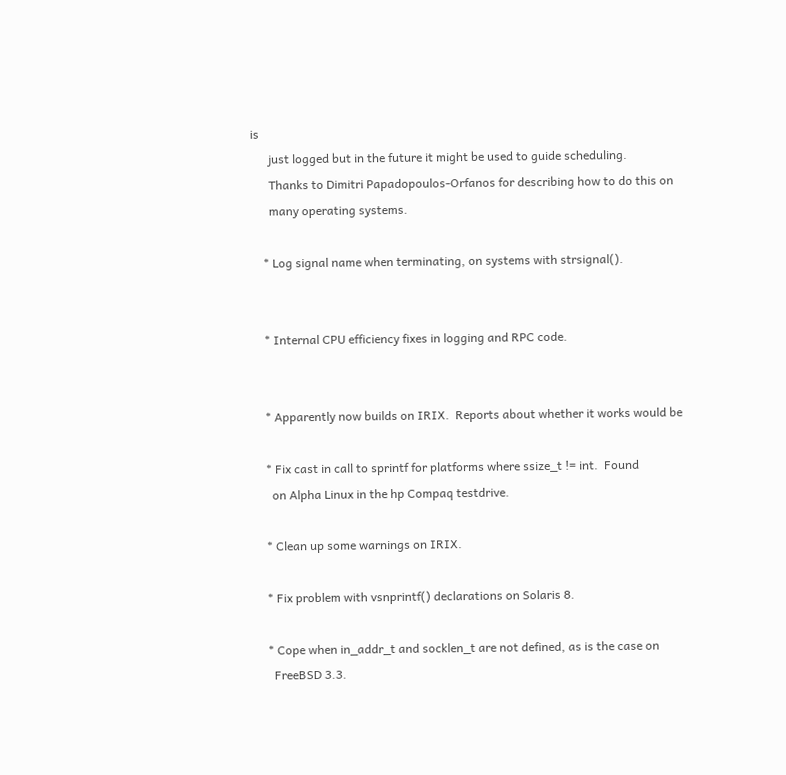is
      just logged but in the future it might be used to guide scheduling.
      Thanks to Dimitri Papadopoulos-Orfanos for describing how to do this on
      many operating systems.

    * Log signal name when terminating, on systems with strsignal().


    * Internal CPU efficiency fixes in logging and RPC code.


    * Apparently now builds on IRIX.  Reports about whether it works would be

    * Fix cast in call to sprintf for platforms where ssize_t != int.  Found
      on Alpha Linux in the hp Compaq testdrive.

    * Clean up some warnings on IRIX.

    * Fix problem with vsnprintf() declarations on Solaris 8.

    * Cope when in_addr_t and socklen_t are not defined, as is the case on
      FreeBSD 3.3.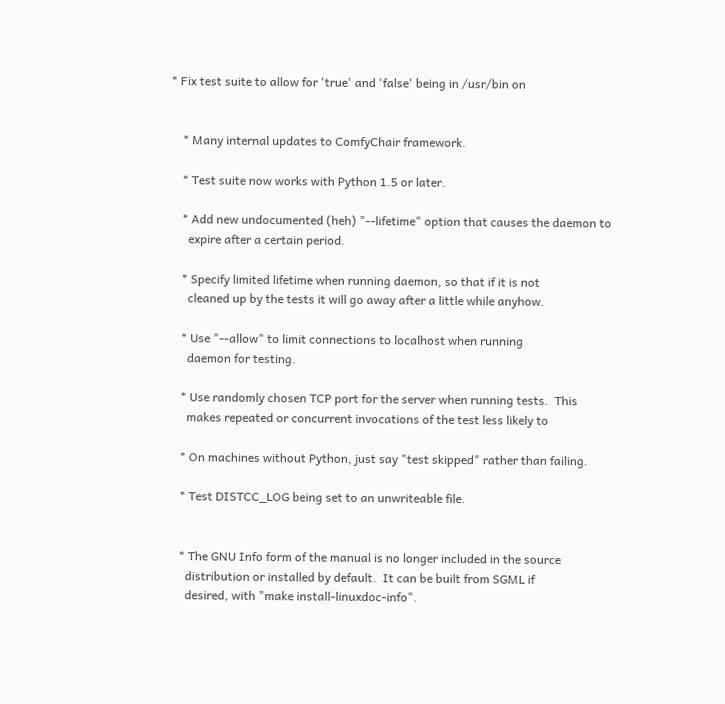* Fix test suite to allow for 'true' and 'false' being in /usr/bin on


    * Many internal updates to ComfyChair framework.

    * Test suite now works with Python 1.5 or later.

    * Add new undocumented (heh) "--lifetime" option that causes the daemon to
      expire after a certain period.

    * Specify limited lifetime when running daemon, so that if it is not
      cleaned up by the tests it will go away after a little while anyhow.

    * Use "--allow" to limit connections to localhost when running
      daemon for testing.

    * Use randomly chosen TCP port for the server when running tests.  This
      makes repeated or concurrent invocations of the test less likely to

    * On machines without Python, just say "test skipped" rather than failing.

    * Test DISTCC_LOG being set to an unwriteable file.


    * The GNU Info form of the manual is no longer included in the source
      distribution or installed by default.  It can be built from SGML if
      desired, with "make install-linuxdoc-info".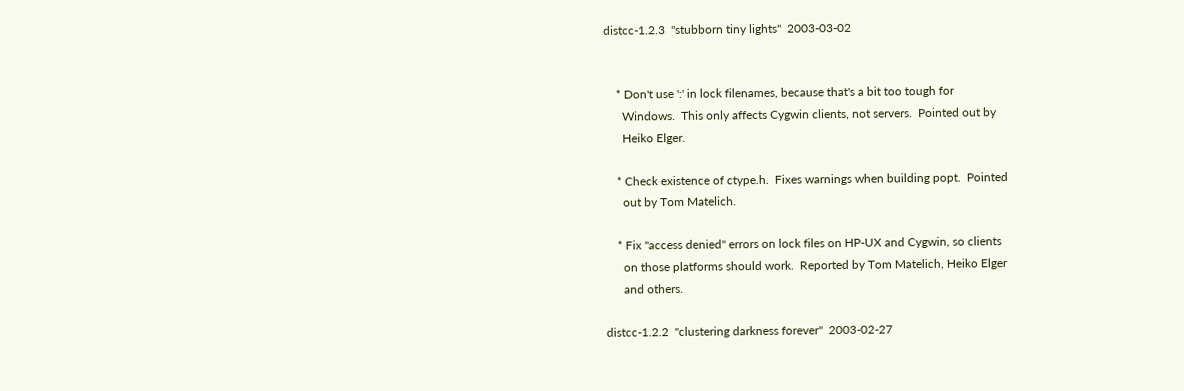distcc-1.2.3  "stubborn tiny lights"  2003-03-02


    * Don't use ':' in lock filenames, because that's a bit too tough for
      Windows.  This only affects Cygwin clients, not servers.  Pointed out by
      Heiko Elger.

    * Check existence of ctype.h.  Fixes warnings when building popt.  Pointed
      out by Tom Matelich.

    * Fix "access denied" errors on lock files on HP-UX and Cygwin, so clients
      on those platforms should work.  Reported by Tom Matelich, Heiko Elger
      and others.

distcc-1.2.2  "clustering darkness forever"  2003-02-27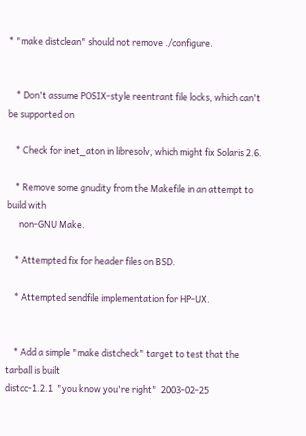* "make distclean" should not remove ./configure.


    * Don't assume POSIX-style reentrant file locks, which can't be supported on

    * Check for inet_aton in libresolv, which might fix Solaris 2.6.

    * Remove some gnudity from the Makefile in an attempt to build with
      non-GNU Make.

    * Attempted fix for header files on BSD.

    * Attempted sendfile implementation for HP-UX.


    * Add a simple "make distcheck" target to test that the tarball is built
distcc-1.2.1  "you know you're right"  2003-02-25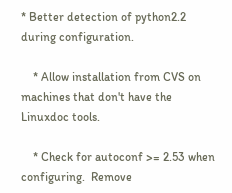* Better detection of python2.2 during configuration.

    * Allow installation from CVS on machines that don't have the Linuxdoc tools.

    * Check for autoconf >= 2.53 when configuring.  Remove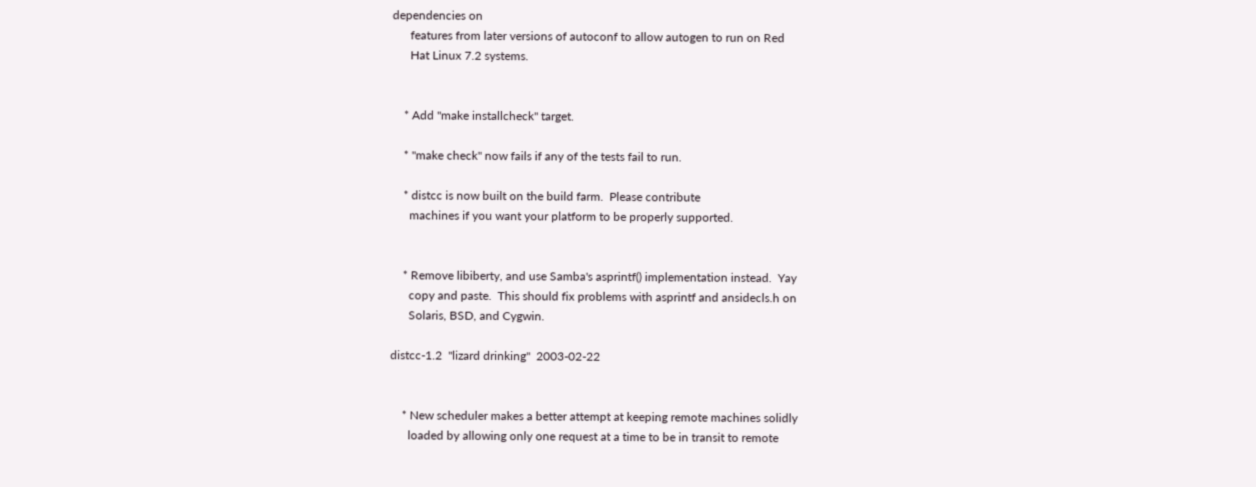dependencies on
      features from later versions of autoconf to allow autogen to run on Red
      Hat Linux 7.2 systems.


    * Add "make installcheck" target.

    * "make check" now fails if any of the tests fail to run.

    * distcc is now built on the build farm.  Please contribute
      machines if you want your platform to be properly supported.


    * Remove libiberty, and use Samba's asprintf() implementation instead.  Yay
      copy and paste.  This should fix problems with asprintf and ansidecls.h on
      Solaris, BSD, and Cygwin.

distcc-1.2  "lizard drinking"  2003-02-22


    * New scheduler makes a better attempt at keeping remote machines solidly
      loaded by allowing only one request at a time to be in transit to remote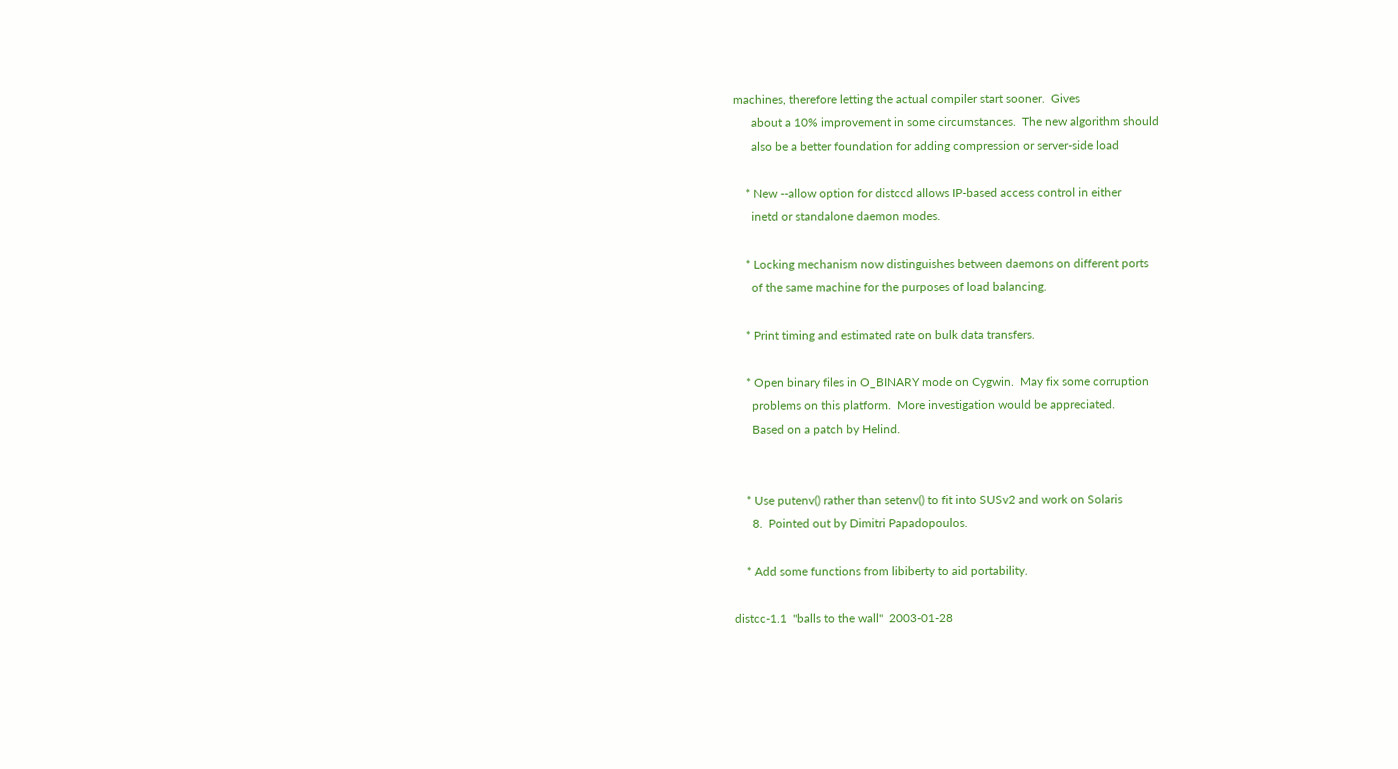machines, therefore letting the actual compiler start sooner.  Gives
      about a 10% improvement in some circumstances.  The new algorithm should
      also be a better foundation for adding compression or server-side load

    * New --allow option for distccd allows IP-based access control in either
      inetd or standalone daemon modes.

    * Locking mechanism now distinguishes between daemons on different ports
      of the same machine for the purposes of load balancing.

    * Print timing and estimated rate on bulk data transfers.

    * Open binary files in O_BINARY mode on Cygwin.  May fix some corruption
      problems on this platform.  More investigation would be appreciated.
      Based on a patch by Helind.


    * Use putenv() rather than setenv() to fit into SUSv2 and work on Solaris
      8.  Pointed out by Dimitri Papadopoulos.

    * Add some functions from libiberty to aid portability.

distcc-1.1  "balls to the wall"  2003-01-28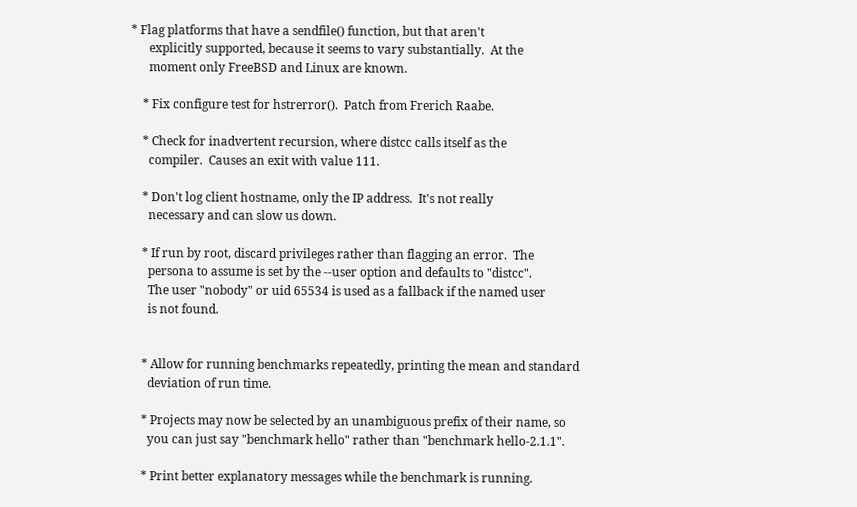* Flag platforms that have a sendfile() function, but that aren't
      explicitly supported, because it seems to vary substantially.  At the
      moment only FreeBSD and Linux are known.

    * Fix configure test for hstrerror().  Patch from Frerich Raabe.

    * Check for inadvertent recursion, where distcc calls itself as the
      compiler.  Causes an exit with value 111.

    * Don't log client hostname, only the IP address.  It's not really
      necessary and can slow us down.

    * If run by root, discard privileges rather than flagging an error.  The
      persona to assume is set by the --user option and defaults to "distcc".
      The user "nobody" or uid 65534 is used as a fallback if the named user
      is not found.


    * Allow for running benchmarks repeatedly, printing the mean and standard
      deviation of run time.

    * Projects may now be selected by an unambiguous prefix of their name, so
      you can just say "benchmark hello" rather than "benchmark hello-2.1.1".

    * Print better explanatory messages while the benchmark is running.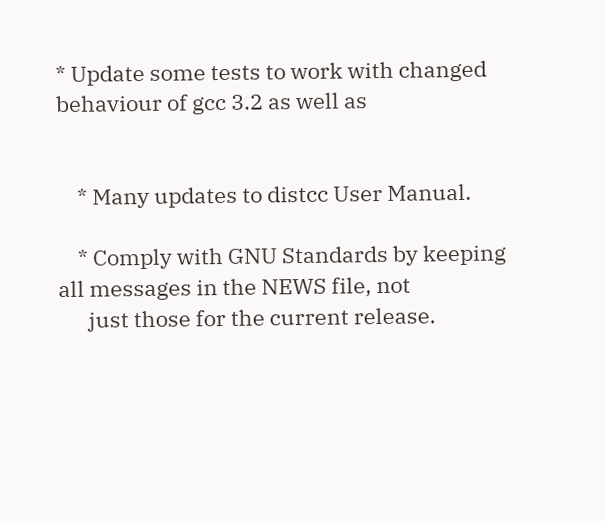* Update some tests to work with changed behaviour of gcc 3.2 as well as


    * Many updates to distcc User Manual.

    * Comply with GNU Standards by keeping all messages in the NEWS file, not
      just those for the current release.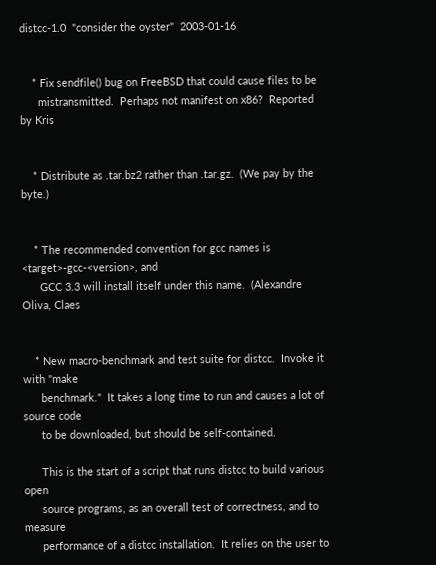distcc-1.0  "consider the oyster"  2003-01-16


    * Fix sendfile() bug on FreeBSD that could cause files to be
      mistransmitted.  Perhaps not manifest on x86?  Reported by Kris


    * Distribute as .tar.bz2 rather than .tar.gz.  (We pay by the byte.)


    * The recommended convention for gcc names is <target>-gcc-<version>, and
      GCC 3.3 will install itself under this name.  (Alexandre Oliva, Claes


    * New macro-benchmark and test suite for distcc.  Invoke it with "make
      benchmark."  It takes a long time to run and causes a lot of source code
      to be downloaded, but should be self-contained.

      This is the start of a script that runs distcc to build various open
      source programs, as an overall test of correctness, and to measure
      performance of a distcc installation.  It relies on the user to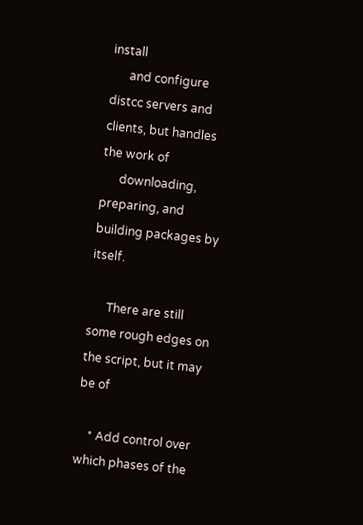install
      and configure distcc servers and clients, but handles the work of
      downloading, preparing, and building packages by itself.

      There are still some rough edges on the script, but it may be of

    * Add control over which phases of the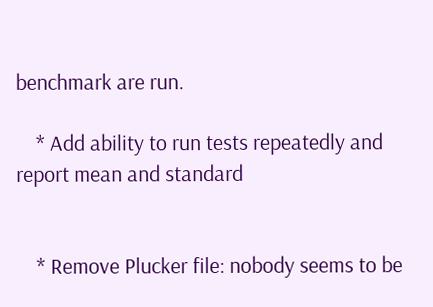benchmark are run.

    * Add ability to run tests repeatedly and report mean and standard


    * Remove Plucker file: nobody seems to be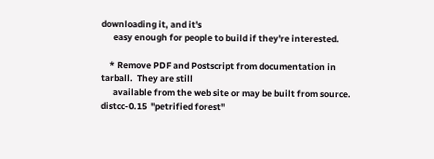downloading it, and it's
      easy enough for people to build if they're interested.

    * Remove PDF and Postscript from documentation in tarball.  They are still
      available from the web site or may be built from source.
distcc-0.15  "petrified forest"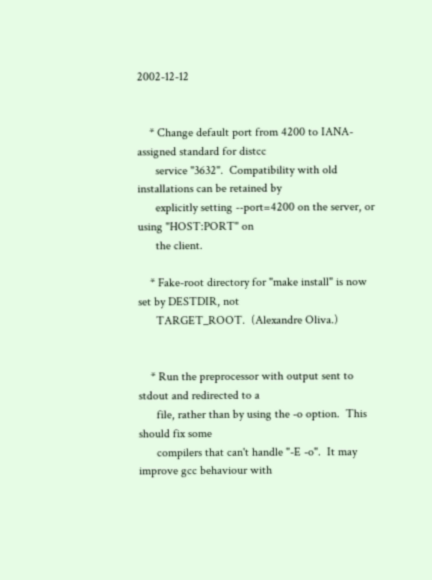2002-12-12


    * Change default port from 4200 to IANA-assigned standard for distcc
      service "3632".  Compatibility with old installations can be retained by
      explicitly setting --port=4200 on the server, or using "HOST:PORT" on
      the client.

    * Fake-root directory for "make install" is now set by DESTDIR, not
      TARGET_ROOT.  (Alexandre Oliva.)


    * Run the preprocessor with output sent to stdout and redirected to a
      file, rather than by using the -o option.  This should fix some
      compilers that can't handle "-E -o".  It may improve gcc behaviour with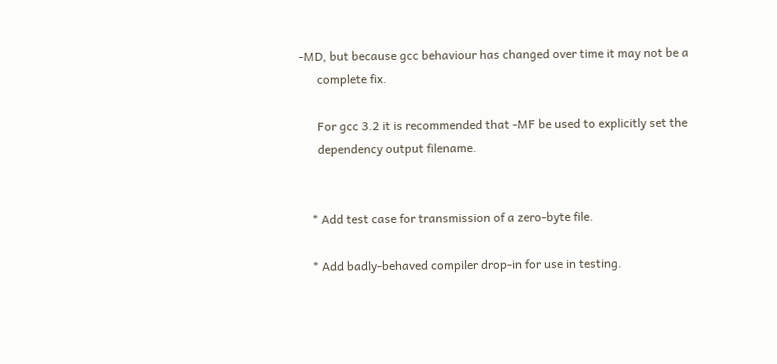-MD, but because gcc behaviour has changed over time it may not be a
      complete fix.

      For gcc 3.2 it is recommended that -MF be used to explicitly set the
      dependency output filename.


    * Add test case for transmission of a zero-byte file.

    * Add badly-behaved compiler drop-in for use in testing.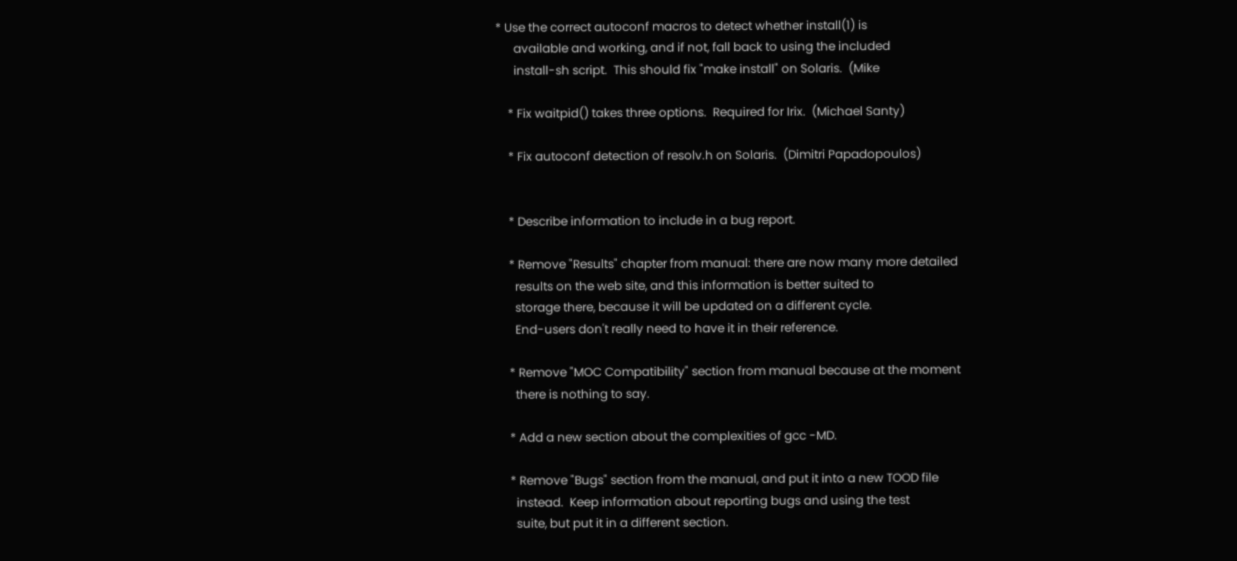* Use the correct autoconf macros to detect whether install(1) is
      available and working, and if not, fall back to using the included
      install-sh script.  This should fix "make install" on Solaris.  (Mike

    * Fix waitpid() takes three options.  Required for Irix.  (Michael Santy)

    * Fix autoconf detection of resolv.h on Solaris.  (Dimitri Papadopoulos)


    * Describe information to include in a bug report.

    * Remove "Results" chapter from manual: there are now many more detailed
      results on the web site, and this information is better suited to
      storage there, because it will be updated on a different cycle.
      End-users don't really need to have it in their reference.

    * Remove "MOC Compatibility" section from manual because at the moment
      there is nothing to say.

    * Add a new section about the complexities of gcc -MD.

    * Remove "Bugs" section from the manual, and put it into a new TOOD file
      instead.  Keep information about reporting bugs and using the test
      suite, but put it in a different section.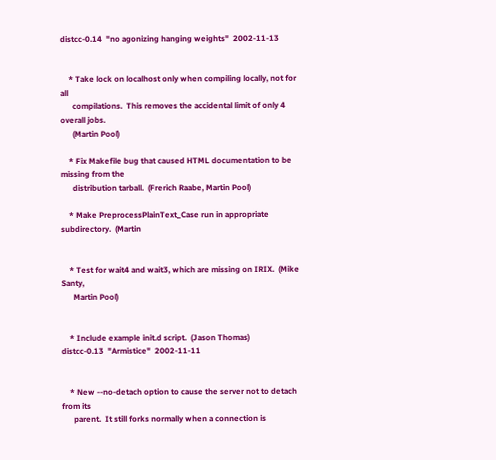distcc-0.14  "no agonizing hanging weights"  2002-11-13


    * Take lock on localhost only when compiling locally, not for all
      compilations.  This removes the accidental limit of only 4 overall jobs.
      (Martin Pool)

    * Fix Makefile bug that caused HTML documentation to be missing from the
      distribution tarball.  (Frerich Raabe, Martin Pool)

    * Make PreprocessPlainText_Case run in appropriate subdirectory.  (Martin


    * Test for wait4 and wait3, which are missing on IRIX.  (Mike Santy,
      Martin Pool)


    * Include example init.d script.  (Jason Thomas)
distcc-0.13  "Armistice"  2002-11-11


    * New --no-detach option to cause the server not to detach from its
      parent.  It still forks normally when a connection is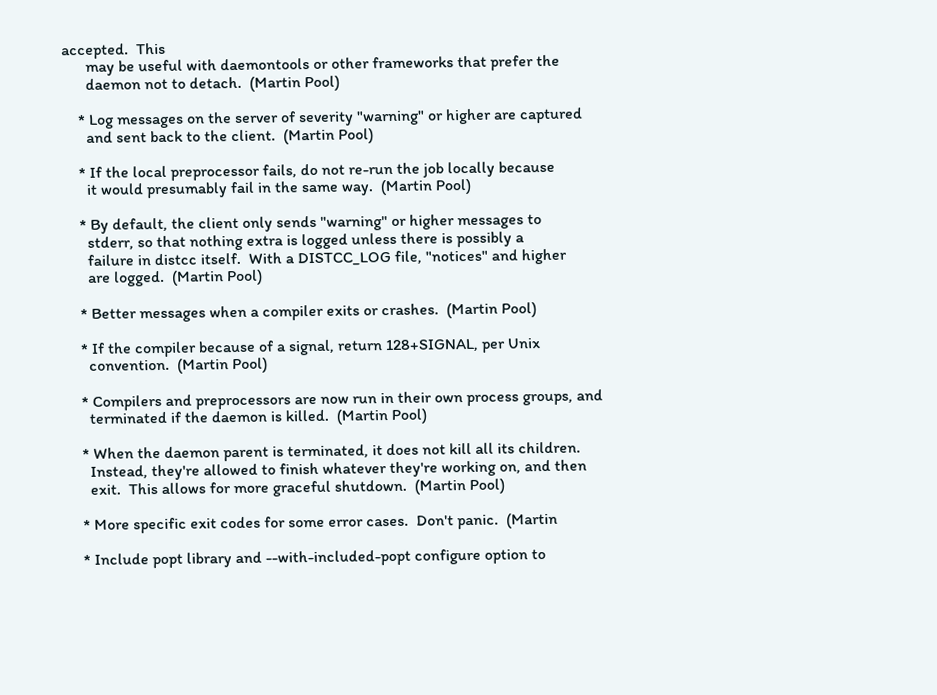accepted.  This
      may be useful with daemontools or other frameworks that prefer the
      daemon not to detach.  (Martin Pool)

    * Log messages on the server of severity "warning" or higher are captured
      and sent back to the client.  (Martin Pool)

    * If the local preprocessor fails, do not re-run the job locally because
      it would presumably fail in the same way.  (Martin Pool)

    * By default, the client only sends "warning" or higher messages to
      stderr, so that nothing extra is logged unless there is possibly a
      failure in distcc itself.  With a DISTCC_LOG file, "notices" and higher
      are logged.  (Martin Pool)

    * Better messages when a compiler exits or crashes.  (Martin Pool)

    * If the compiler because of a signal, return 128+SIGNAL, per Unix
      convention.  (Martin Pool)

    * Compilers and preprocessors are now run in their own process groups, and
      terminated if the daemon is killed.  (Martin Pool)

    * When the daemon parent is terminated, it does not kill all its children.
      Instead, they're allowed to finish whatever they're working on, and then
      exit.  This allows for more graceful shutdown.  (Martin Pool)

    * More specific exit codes for some error cases.  Don't panic.  (Martin

    * Include popt library and --with-included-popt configure option to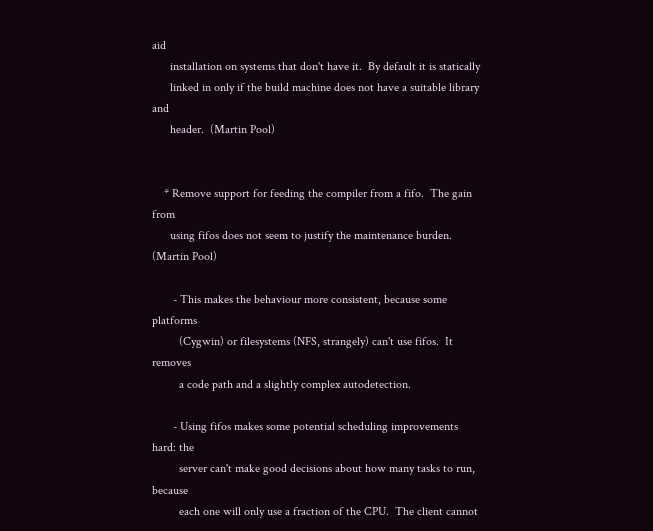aid
      installation on systems that don't have it.  By default it is statically
      linked in only if the build machine does not have a suitable library and
      header.  (Martin Pool)


    * Remove support for feeding the compiler from a fifo.  The gain from
      using fifos does not seem to justify the maintenance burden.  (Martin Pool)

       - This makes the behaviour more consistent, because some platforms
         (Cygwin) or filesystems (NFS, strangely) can't use fifos.  It removes
         a code path and a slightly complex autodetection.

       - Using fifos makes some potential scheduling improvements hard: the
         server can't make good decisions about how many tasks to run, because
         each one will only use a fraction of the CPU.  The client cannot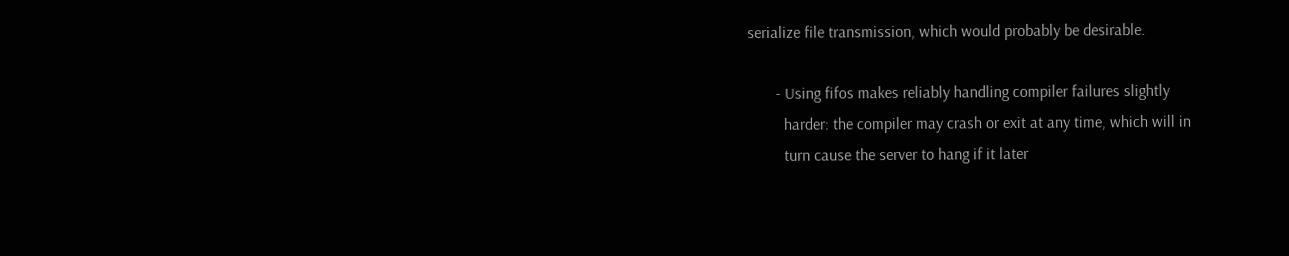serialize file transmission, which would probably be desirable.

       - Using fifos makes reliably handling compiler failures slightly
         harder: the compiler may crash or exit at any time, which will in
         turn cause the server to hang if it later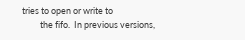tries to open or write to
         the fifo.  In previous versions,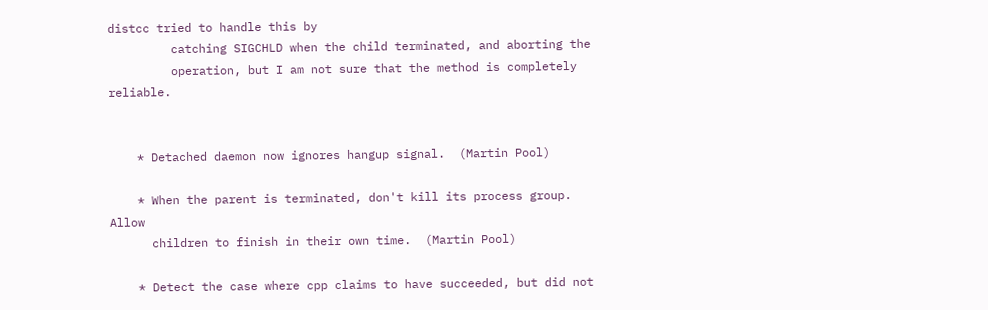distcc tried to handle this by
         catching SIGCHLD when the child terminated, and aborting the
         operation, but I am not sure that the method is completely reliable.


    * Detached daemon now ignores hangup signal.  (Martin Pool)

    * When the parent is terminated, don't kill its process group.  Allow
      children to finish in their own time.  (Martin Pool)

    * Detect the case where cpp claims to have succeeded, but did not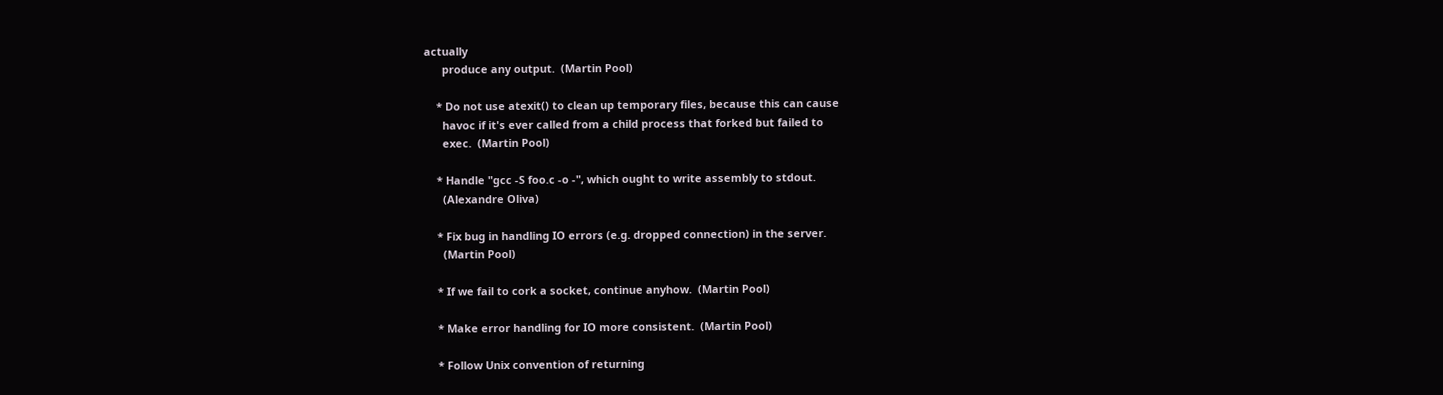actually
      produce any output.  (Martin Pool)

    * Do not use atexit() to clean up temporary files, because this can cause
      havoc if it's ever called from a child process that forked but failed to
      exec.  (Martin Pool)

    * Handle "gcc -S foo.c -o -", which ought to write assembly to stdout.
      (Alexandre Oliva)

    * Fix bug in handling IO errors (e.g. dropped connection) in the server.
      (Martin Pool)

    * If we fail to cork a socket, continue anyhow.  (Martin Pool)

    * Make error handling for IO more consistent.  (Martin Pool)

    * Follow Unix convention of returning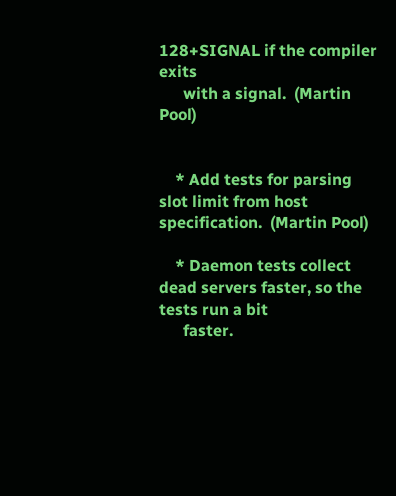128+SIGNAL if the compiler exits
      with a signal.  (Martin Pool)


    * Add tests for parsing slot limit from host specification.  (Martin Pool)

    * Daemon tests collect dead servers faster, so the tests run a bit
      faster.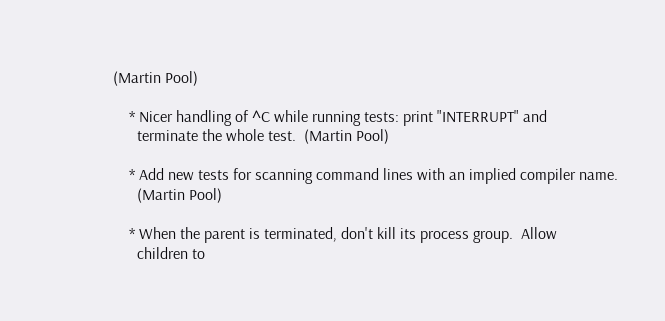(Martin Pool)

    * Nicer handling of ^C while running tests: print "INTERRUPT" and
      terminate the whole test.  (Martin Pool)

    * Add new tests for scanning command lines with an implied compiler name.
      (Martin Pool)

    * When the parent is terminated, don't kill its process group.  Allow
      children to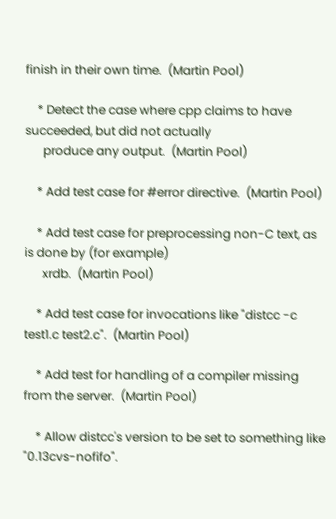finish in their own time.  (Martin Pool)

    * Detect the case where cpp claims to have succeeded, but did not actually
      produce any output.  (Martin Pool)

    * Add test case for #error directive.  (Martin Pool)

    * Add test case for preprocessing non-C text, as is done by (for example)
      xrdb.  (Martin Pool)

    * Add test case for invocations like "distcc -c test1.c test2.c".  (Martin Pool)

    * Add test for handling of a compiler missing from the server.  (Martin Pool)

    * Allow distcc's version to be set to something like "0.13cvs-nofifo".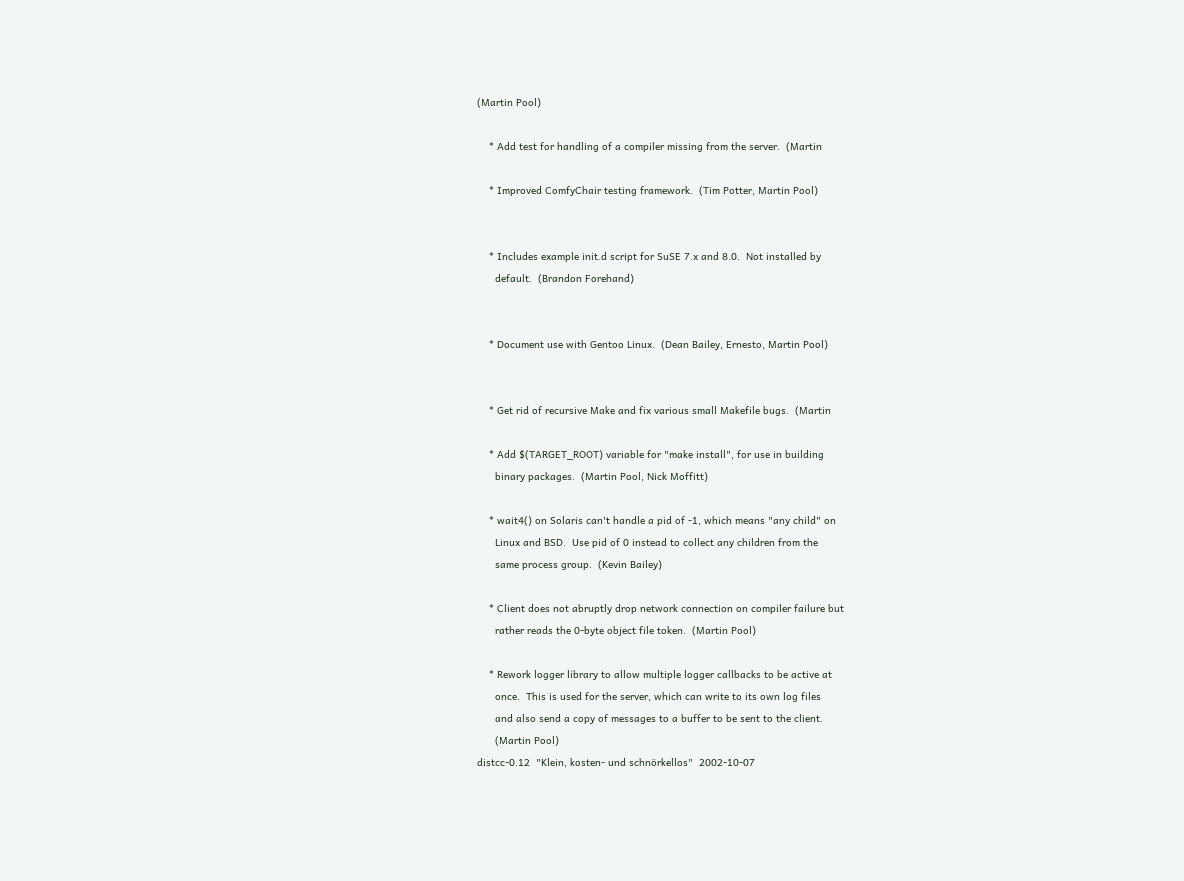(Martin Pool)

    * Add test for handling of a compiler missing from the server.  (Martin

    * Improved ComfyChair testing framework.  (Tim Potter, Martin Pool)


    * Includes example init.d script for SuSE 7.x and 8.0.  Not installed by
      default.  (Brandon Forehand)


    * Document use with Gentoo Linux.  (Dean Bailey, Ernesto, Martin Pool)


    * Get rid of recursive Make and fix various small Makefile bugs.  (Martin

    * Add $(TARGET_ROOT) variable for "make install", for use in building
      binary packages.  (Martin Pool, Nick Moffitt)

    * wait4() on Solaris can't handle a pid of -1, which means "any child" on
      Linux and BSD.  Use pid of 0 instead to collect any children from the
      same process group.  (Kevin Bailey)

    * Client does not abruptly drop network connection on compiler failure but
      rather reads the 0-byte object file token.  (Martin Pool)

    * Rework logger library to allow multiple logger callbacks to be active at
      once.  This is used for the server, which can write to its own log files
      and also send a copy of messages to a buffer to be sent to the client.
      (Martin Pool)
distcc-0.12  "Klein, kosten- und schnörkellos"  2002-10-07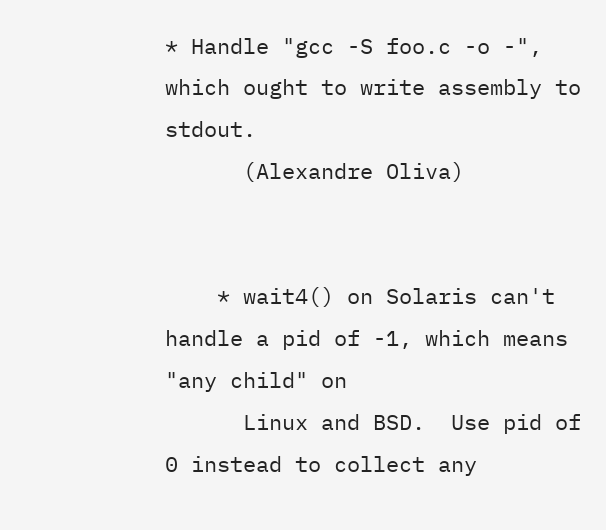* Handle "gcc -S foo.c -o -", which ought to write assembly to stdout.
      (Alexandre Oliva)


    * wait4() on Solaris can't handle a pid of -1, which means "any child" on
      Linux and BSD.  Use pid of 0 instead to collect any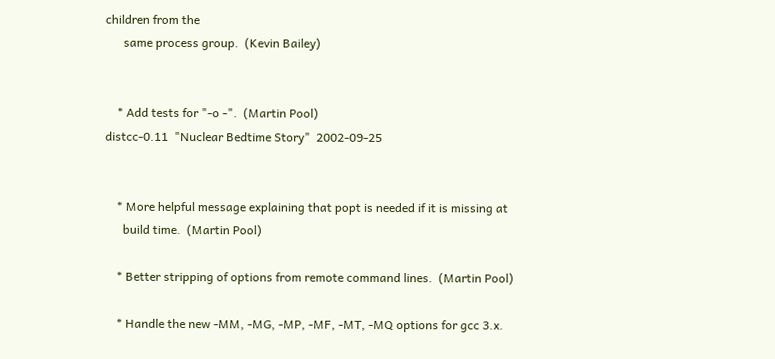children from the
      same process group.  (Kevin Bailey)


    * Add tests for "-o -".  (Martin Pool)
distcc-0.11  "Nuclear Bedtime Story"  2002-09-25


    * More helpful message explaining that popt is needed if it is missing at
      build time.  (Martin Pool)

    * Better stripping of options from remote command lines.  (Martin Pool)

    * Handle the new -MM, -MG, -MP, -MF, -MT, -MQ options for gcc 3.x.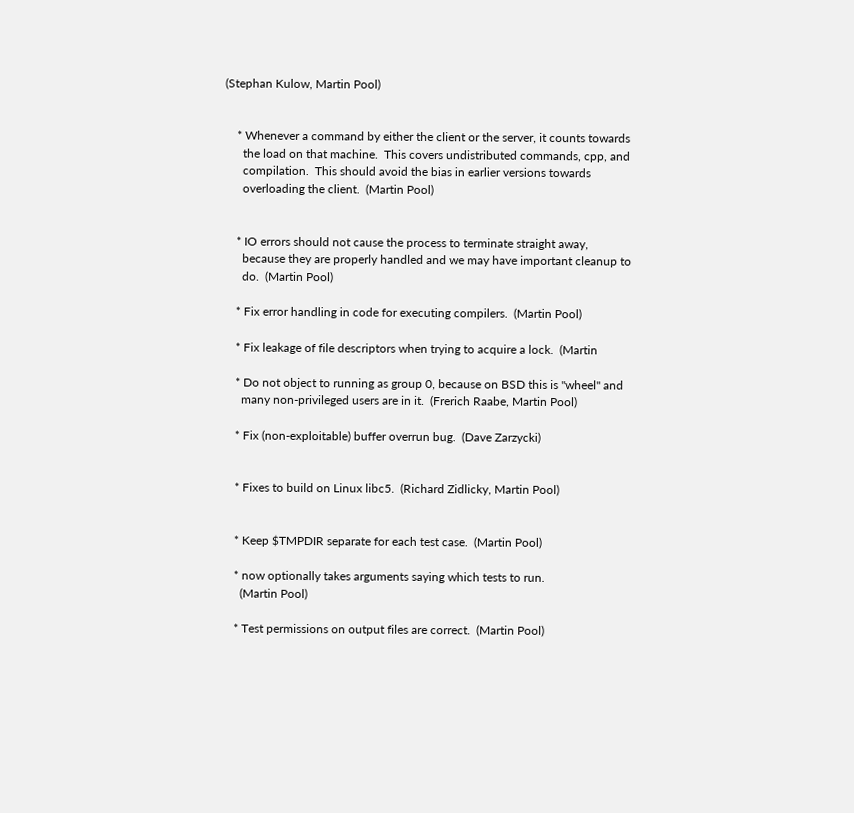(Stephan Kulow, Martin Pool)


    * Whenever a command by either the client or the server, it counts towards
      the load on that machine.  This covers undistributed commands, cpp, and
      compilation.  This should avoid the bias in earlier versions towards
      overloading the client.  (Martin Pool)


    * IO errors should not cause the process to terminate straight away,
      because they are properly handled and we may have important cleanup to
      do.  (Martin Pool)

    * Fix error handling in code for executing compilers.  (Martin Pool)

    * Fix leakage of file descriptors when trying to acquire a lock.  (Martin

    * Do not object to running as group 0, because on BSD this is "wheel" and
      many non-privileged users are in it.  (Frerich Raabe, Martin Pool)

    * Fix (non-exploitable) buffer overrun bug.  (Dave Zarzycki)


    * Fixes to build on Linux libc5.  (Richard Zidlicky, Martin Pool)


    * Keep $TMPDIR separate for each test case.  (Martin Pool)

    * now optionally takes arguments saying which tests to run.
      (Martin Pool)

    * Test permissions on output files are correct.  (Martin Pool)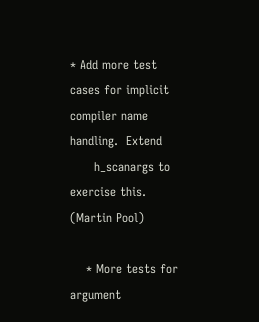* Add more test cases for implicit compiler name handling.  Extend
      h_scanargs to exercise this.  (Martin Pool)

    * More tests for argument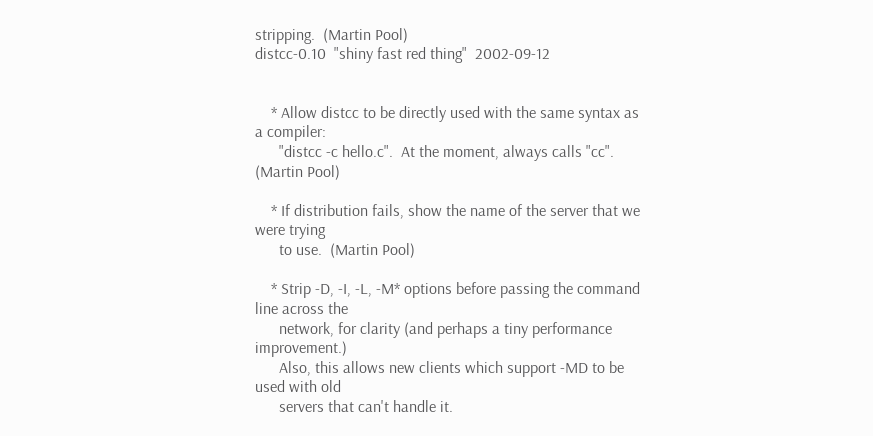stripping.  (Martin Pool)
distcc-0.10  "shiny fast red thing"  2002-09-12


    * Allow distcc to be directly used with the same syntax as a compiler:
      "distcc -c hello.c".  At the moment, always calls "cc".  (Martin Pool)

    * If distribution fails, show the name of the server that we were trying
      to use.  (Martin Pool)

    * Strip -D, -I, -L, -M* options before passing the command line across the
      network, for clarity (and perhaps a tiny performance improvement.)
      Also, this allows new clients which support -MD to be used with old
      servers that can't handle it.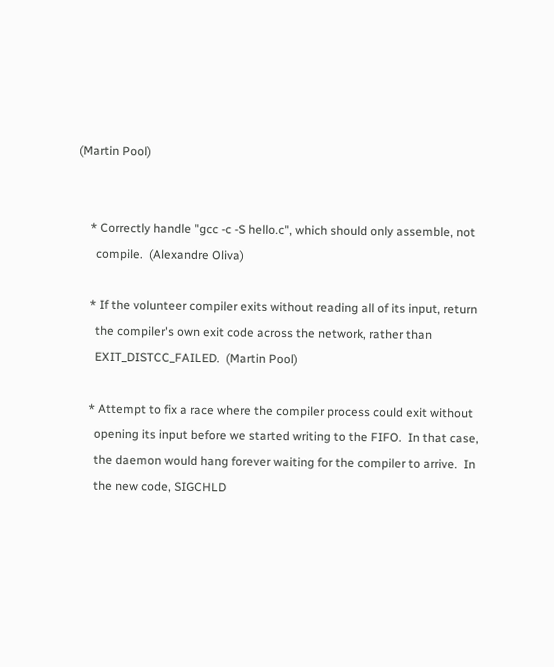(Martin Pool)


    * Correctly handle "gcc -c -S hello.c", which should only assemble, not
      compile.  (Alexandre Oliva)

    * If the volunteer compiler exits without reading all of its input, return
      the compiler's own exit code across the network, rather than
      EXIT_DISTCC_FAILED.  (Martin Pool)

    * Attempt to fix a race where the compiler process could exit without
      opening its input before we started writing to the FIFO.  In that case,
      the daemon would hang forever waiting for the compiler to arrive.  In
      the new code, SIGCHLD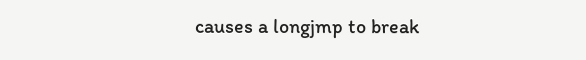causes a longjmp to break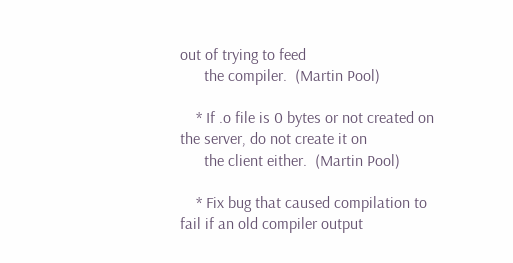out of trying to feed
      the compiler.  (Martin Pool)

    * If .o file is 0 bytes or not created on the server, do not create it on
      the client either.  (Martin Pool)

    * Fix bug that caused compilation to fail if an old compiler output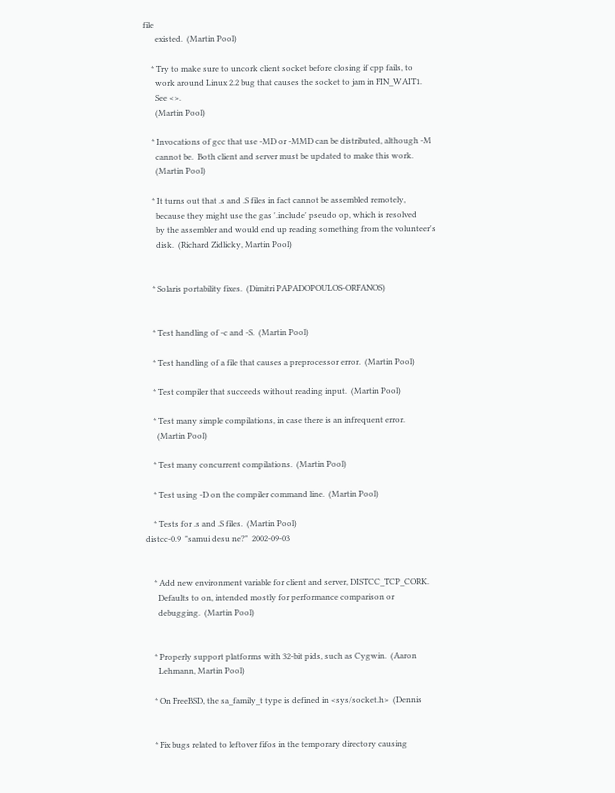file
      existed.  (Martin Pool)

    * Try to make sure to uncork client socket before closing if cpp fails, to
      work around Linux 2.2 bug that causes the socket to jam in FIN_WAIT1.
      See <>.
      (Martin Pool)

    * Invocations of gcc that use -MD or -MMD can be distributed, although -M
      cannot be.  Both client and server must be updated to make this work.
      (Martin Pool)

    * It turns out that .s and .S files in fact cannot be assembled remotely,
      because they might use the gas '.include' pseudo op, which is resolved
      by the assembler and would end up reading something from the volunteer's
      disk.  (Richard Zidlicky, Martin Pool)


    * Solaris portability fixes.  (Dimitri PAPADOPOULOS-ORFANOS)


    * Test handling of -c and -S.  (Martin Pool)

    * Test handling of a file that causes a preprocessor error.  (Martin Pool)

    * Test compiler that succeeds without reading input.  (Martin Pool)

    * Test many simple compilations, in case there is an infrequent error.
      (Martin Pool)

    * Test many concurrent compilations.  (Martin Pool)

    * Test using -D on the compiler command line.  (Martin Pool)

    * Tests for .s and .S files.  (Martin Pool)
distcc-0.9  "samui desu ne?"  2002-09-03


    * Add new environment variable for client and server, DISTCC_TCP_CORK.
      Defaults to on, intended mostly for performance comparison or
      debugging.  (Martin Pool)


    * Properly support platforms with 32-bit pids, such as Cygwin.  (Aaron
      Lehmann, Martin Pool)

    * On FreeBSD, the sa_family_t type is defined in <sys/socket.h>  (Dennis


    * Fix bugs related to leftover fifos in the temporary directory causing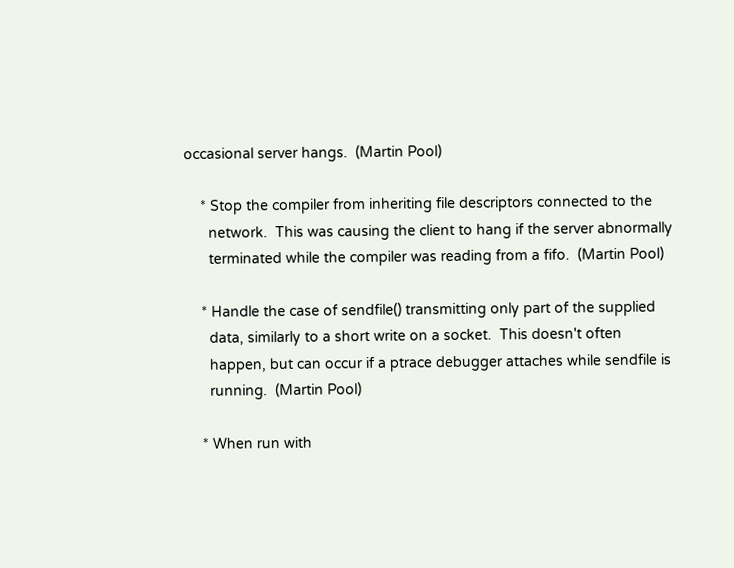occasional server hangs.  (Martin Pool)

    * Stop the compiler from inheriting file descriptors connected to the
      network.  This was causing the client to hang if the server abnormally
      terminated while the compiler was reading from a fifo.  (Martin Pool)

    * Handle the case of sendfile() transmitting only part of the supplied
      data, similarly to a short write on a socket.  This doesn't often
      happen, but can occur if a ptrace debugger attaches while sendfile is
      running.  (Martin Pool)

    * When run with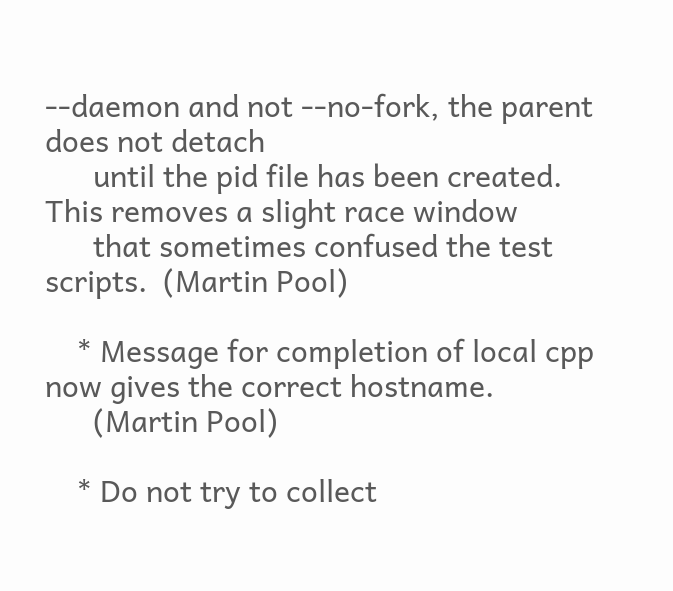--daemon and not --no-fork, the parent does not detach
      until the pid file has been created.  This removes a slight race window
      that sometimes confused the test scripts.  (Martin Pool)

    * Message for completion of local cpp now gives the correct hostname.
      (Martin Pool)

    * Do not try to collect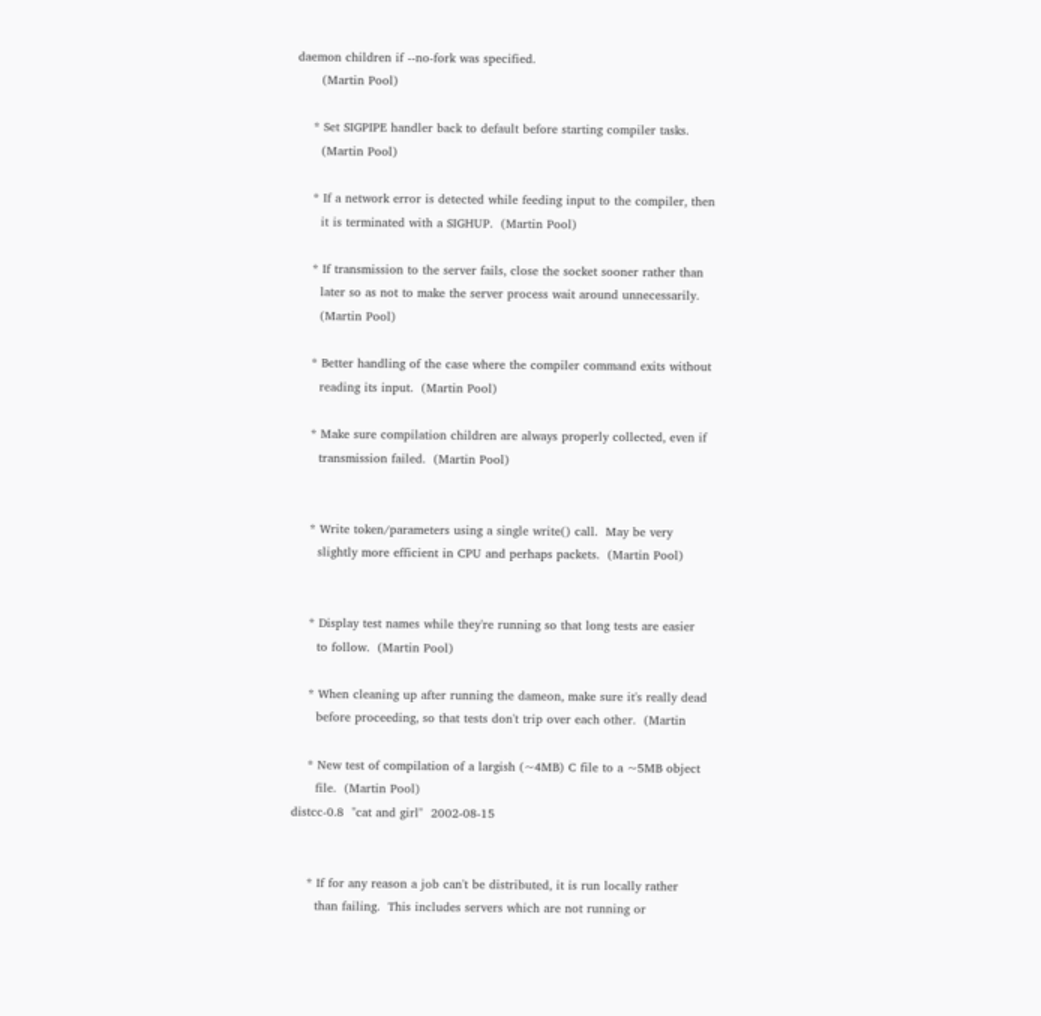daemon children if --no-fork was specified.
      (Martin Pool)

    * Set SIGPIPE handler back to default before starting compiler tasks.
      (Martin Pool)

    * If a network error is detected while feeding input to the compiler, then
      it is terminated with a SIGHUP.  (Martin Pool)

    * If transmission to the server fails, close the socket sooner rather than
      later so as not to make the server process wait around unnecessarily.
      (Martin Pool)

    * Better handling of the case where the compiler command exits without
      reading its input.  (Martin Pool)

    * Make sure compilation children are always properly collected, even if
      transmission failed.  (Martin Pool)


    * Write token/parameters using a single write() call.  May be very
      slightly more efficient in CPU and perhaps packets.  (Martin Pool)


    * Display test names while they're running so that long tests are easier
      to follow.  (Martin Pool)

    * When cleaning up after running the dameon, make sure it's really dead
      before proceeding, so that tests don't trip over each other.  (Martin

    * New test of compilation of a largish (~4MB) C file to a ~5MB object
      file.  (Martin Pool)
distcc-0.8  "cat and girl"  2002-08-15


    * If for any reason a job can't be distributed, it is run locally rather
      than failing.  This includes servers which are not running or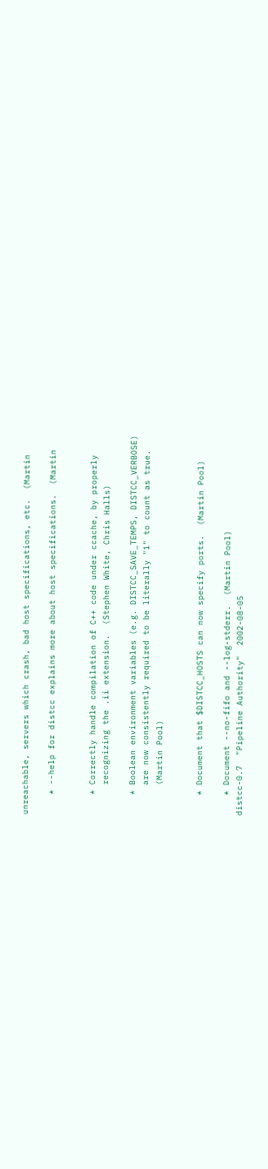unreachable, servers which crash, bad host specifications, etc.  (Martin

    * --help for distcc explains more about host specifications.  (Martin


    * Correctly handle compilation of C++ code under ccache, by properly
      recognizing the .ii extension.  (Stephen White, Chris Halls)

    * Boolean environment variables (e.g. DISTCC_SAVE_TEMPS, DISTCC_VERBOSE)
      are now consistently required to be literally "1" to count as true.
      (Martin Pool)


    * Document that $DISTCC_HOSTS can now specify ports.  (Martin Pool)

    * Document --no-fifo and --log-stderr.  (Martin Pool)
distcc-0.7  "Pipeline Authority"  2002-08-05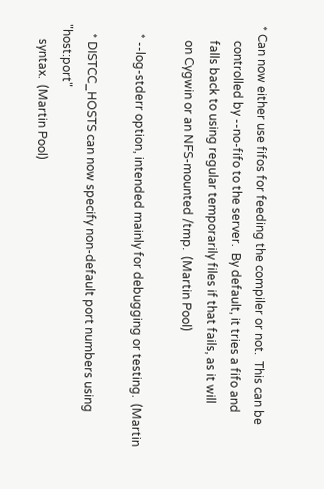* Can now either use fifos for feeding the compiler or not.  This can be
     controlled by --no-fifo to the server.  By default, it tries a fifo and
     falls back to using regular temporarily files if that fails, as it will
     on Cygwin or an NFS-mounted /tmp.  (Martin Pool)

   * --log-stderr option, intended mainly for debugging or testing.  (Martin

   * DISTCC_HOSTS can now specify non-default port numbers using "host:port"
     syntax.  (Martin Pool)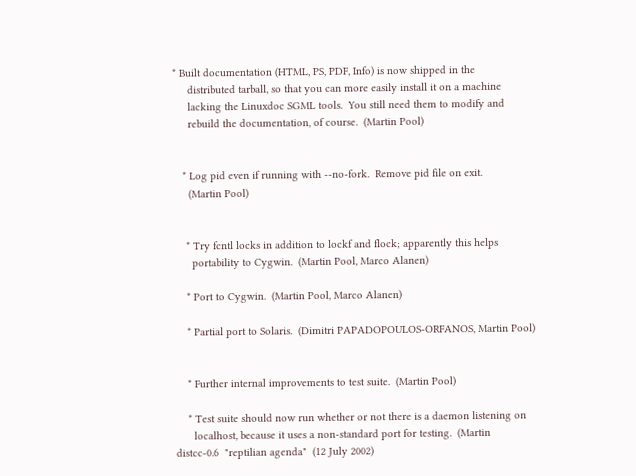* Built documentation (HTML, PS, PDF, Info) is now shipped in the
     distributed tarball, so that you can more easily install it on a machine
     lacking the Linuxdoc SGML tools.  You still need them to modify and
     rebuild the documentation, of course.  (Martin Pool)


   * Log pid even if running with --no-fork.  Remove pid file on exit.
     (Martin Pool)


    * Try fcntl locks in addition to lockf and flock; apparently this helps
      portability to Cygwin.  (Martin Pool, Marco Alanen)

    * Port to Cygwin.  (Martin Pool, Marco Alanen)

    * Partial port to Solaris.  (Dimitri PAPADOPOULOS-ORFANOS, Martin Pool)


    * Further internal improvements to test suite.  (Martin Pool)

    * Test suite should now run whether or not there is a daemon listening on
      localhost, because it uses a non-standard port for testing.  (Martin
distcc-0.6  "reptilian agenda"  (12 July 2002)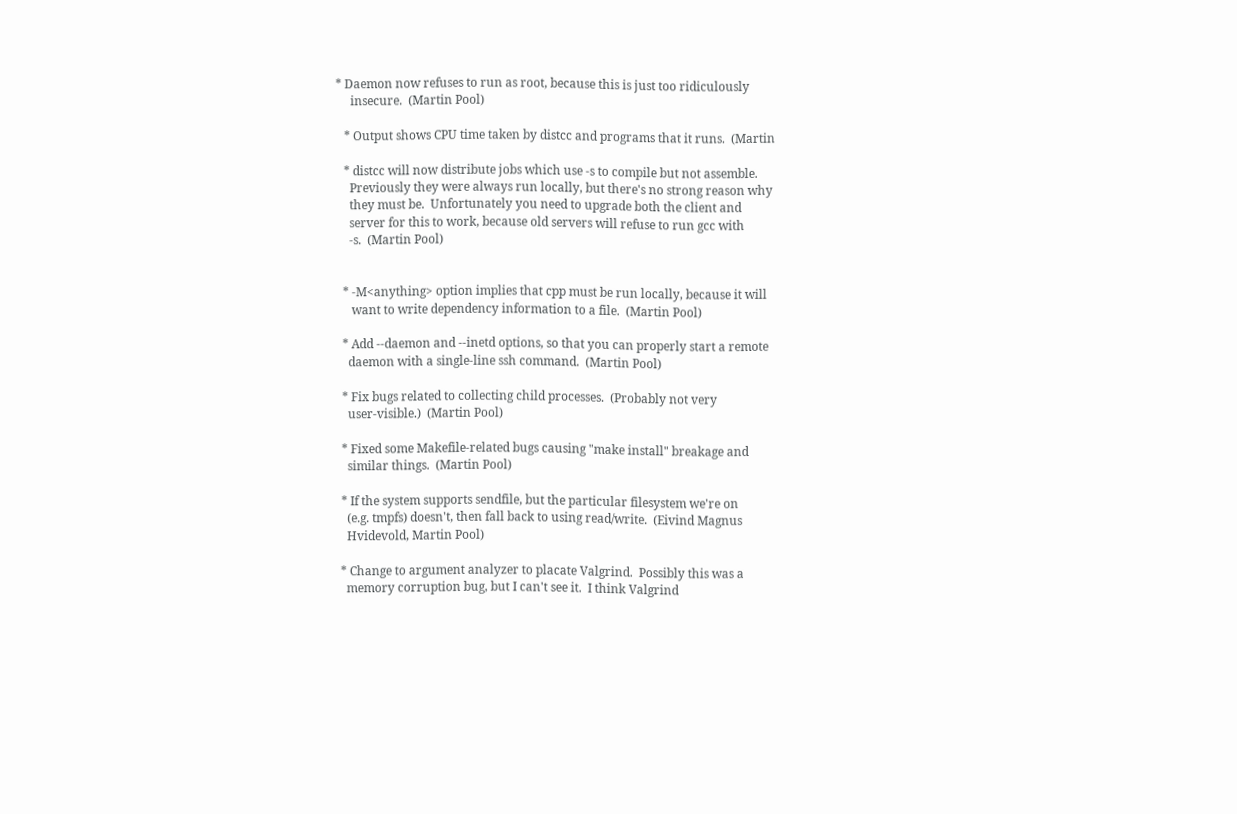* Daemon now refuses to run as root, because this is just too ridiculously
     insecure.  (Martin Pool)

   * Output shows CPU time taken by distcc and programs that it runs.  (Martin

   * distcc will now distribute jobs which use -s to compile but not assemble.
     Previously they were always run locally, but there's no strong reason why
     they must be.  Unfortunately you need to upgrade both the client and
     server for this to work, because old servers will refuse to run gcc with
     -s.  (Martin Pool)


   * -M<anything> option implies that cpp must be run locally, because it will
      want to write dependency information to a file.  (Martin Pool)

   * Add --daemon and --inetd options, so that you can properly start a remote
     daemon with a single-line ssh command.  (Martin Pool)

   * Fix bugs related to collecting child processes.  (Probably not very
     user-visible.)  (Martin Pool)

   * Fixed some Makefile-related bugs causing "make install" breakage and
     similar things.  (Martin Pool)

   * If the system supports sendfile, but the particular filesystem we're on
     (e.g. tmpfs) doesn't, then fall back to using read/write.  (Eivind Magnus
     Hvidevold, Martin Pool)

   * Change to argument analyzer to placate Valgrind.  Possibly this was a
     memory corruption bug, but I can't see it.  I think Valgrind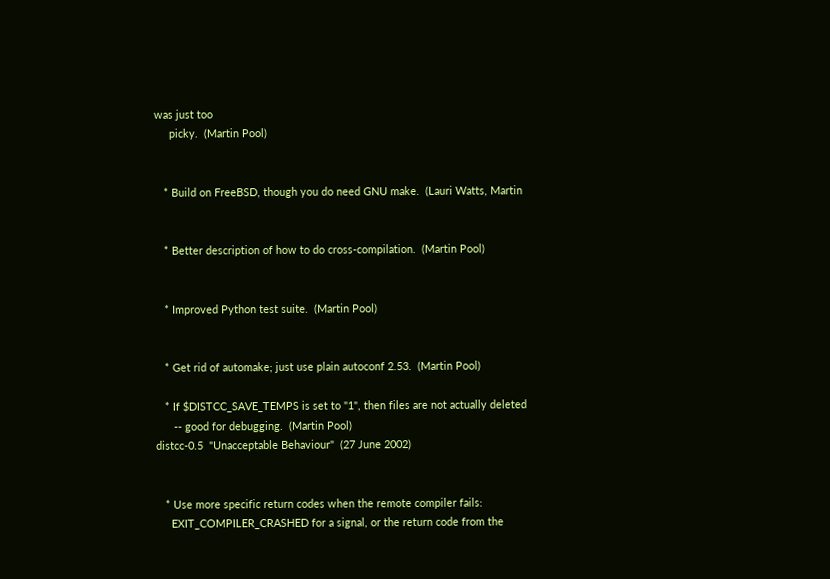was just too
     picky.  (Martin Pool)


   * Build on FreeBSD, though you do need GNU make.  (Lauri Watts, Martin


   * Better description of how to do cross-compilation.  (Martin Pool)


   * Improved Python test suite.  (Martin Pool)


   * Get rid of automake; just use plain autoconf 2.53.  (Martin Pool)

   * If $DISTCC_SAVE_TEMPS is set to "1", then files are not actually deleted
      -- good for debugging.  (Martin Pool)
distcc-0.5  "Unacceptable Behaviour"  (27 June 2002)


   * Use more specific return codes when the remote compiler fails:
     EXIT_COMPILER_CRASHED for a signal, or the return code from the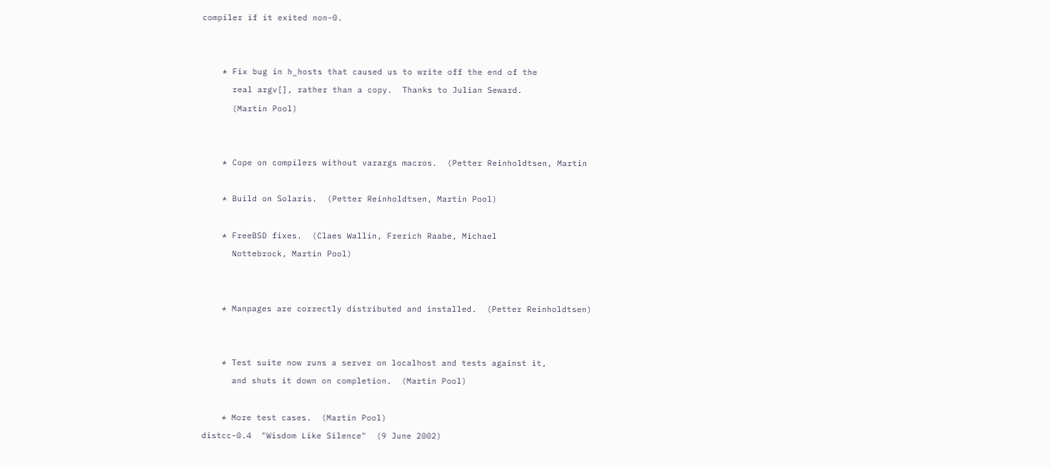compiler if it exited non-0.


    * Fix bug in h_hosts that caused us to write off the end of the
      real argv[], rather than a copy.  Thanks to Julian Seward.
      (Martin Pool)


    * Cope on compilers without varargs macros.  (Petter Reinholdtsen, Martin

    * Build on Solaris.  (Petter Reinholdtsen, Martin Pool)

    * FreeBSD fixes.  (Claes Wallin, Frerich Raabe, Michael
      Nottebrock, Martin Pool)


    * Manpages are correctly distributed and installed.  (Petter Reinholdtsen)


    * Test suite now runs a server on localhost and tests against it,
      and shuts it down on completion.  (Martin Pool)

    * More test cases.  (Martin Pool)
distcc-0.4  "Wisdom Like Silence"  (9 June 2002)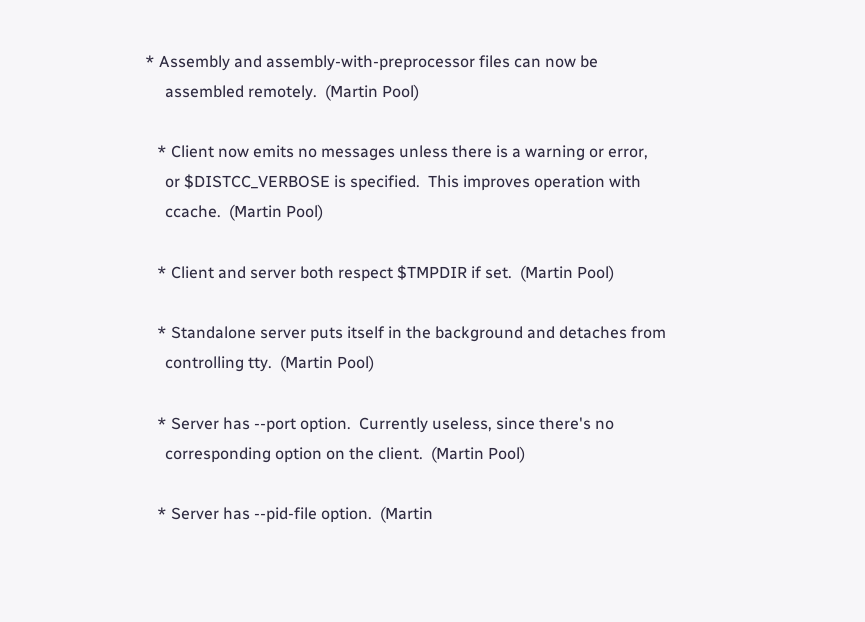* Assembly and assembly-with-preprocessor files can now be
     assembled remotely.  (Martin Pool)

   * Client now emits no messages unless there is a warning or error,
     or $DISTCC_VERBOSE is specified.  This improves operation with
     ccache.  (Martin Pool)

   * Client and server both respect $TMPDIR if set.  (Martin Pool)

   * Standalone server puts itself in the background and detaches from
     controlling tty.  (Martin Pool)

   * Server has --port option.  Currently useless, since there's no
     corresponding option on the client.  (Martin Pool)

   * Server has --pid-file option.  (Martin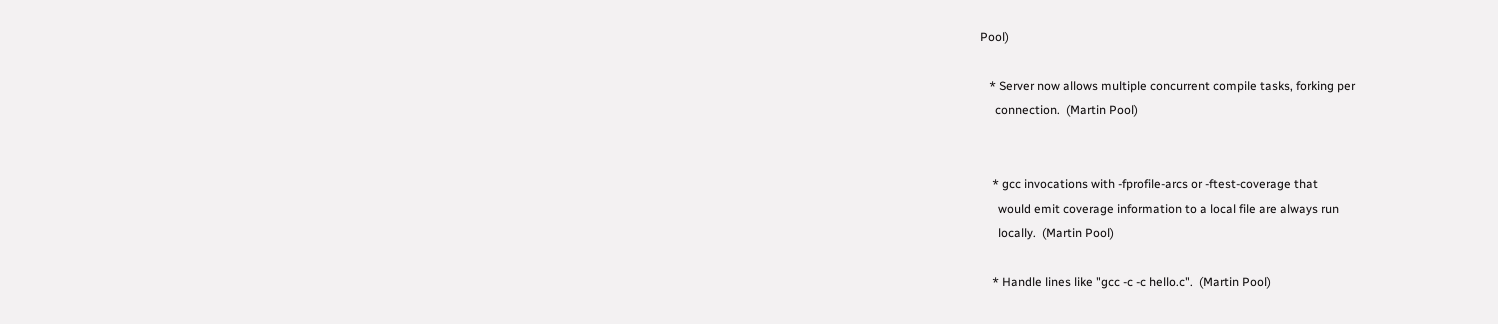Pool)

   * Server now allows multiple concurrent compile tasks, forking per
     connection.  (Martin Pool)


    * gcc invocations with -fprofile-arcs or -ftest-coverage that
      would emit coverage information to a local file are always run
      locally.  (Martin Pool)

    * Handle lines like "gcc -c -c hello.c".  (Martin Pool)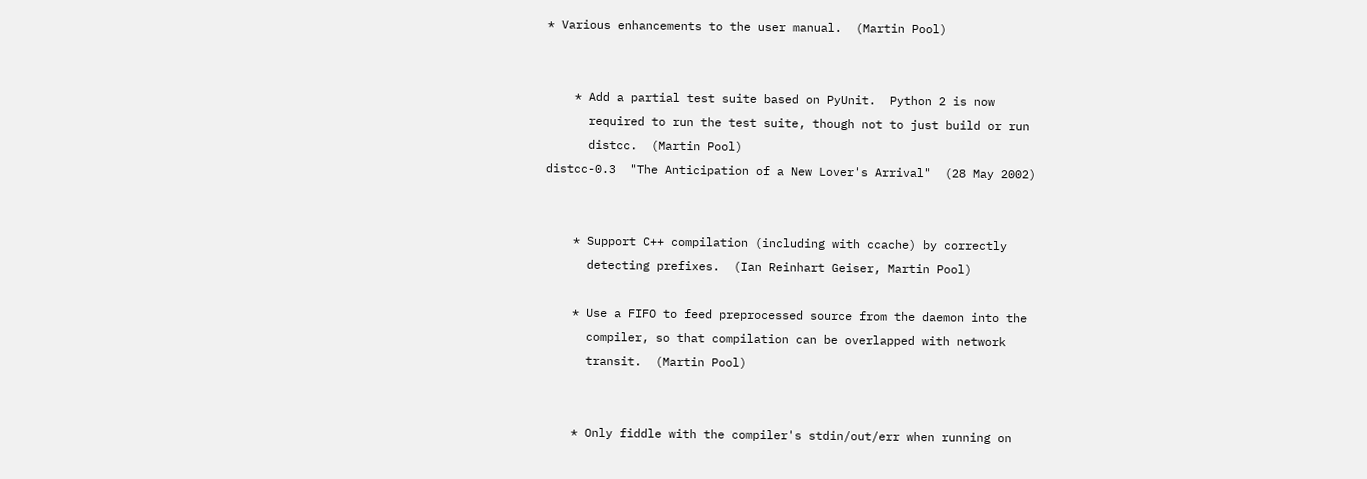* Various enhancements to the user manual.  (Martin Pool)


    * Add a partial test suite based on PyUnit.  Python 2 is now
      required to run the test suite, though not to just build or run
      distcc.  (Martin Pool)
distcc-0.3  "The Anticipation of a New Lover's Arrival"  (28 May 2002)


    * Support C++ compilation (including with ccache) by correctly
      detecting prefixes.  (Ian Reinhart Geiser, Martin Pool)

    * Use a FIFO to feed preprocessed source from the daemon into the
      compiler, so that compilation can be overlapped with network
      transit.  (Martin Pool)


    * Only fiddle with the compiler's stdin/out/err when running on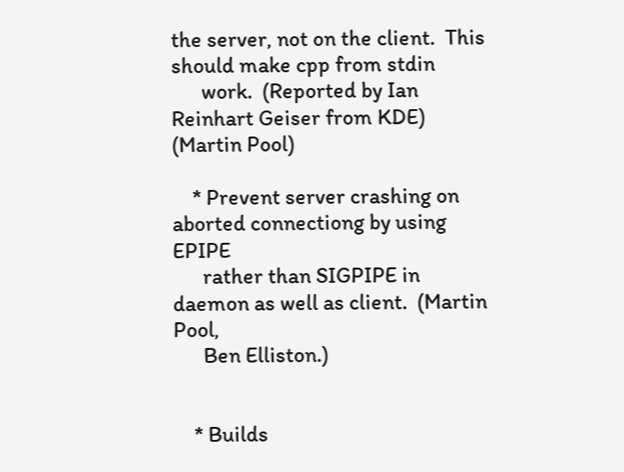the server, not on the client.  This should make cpp from stdin
      work.  (Reported by Ian Reinhart Geiser from KDE) (Martin Pool)

    * Prevent server crashing on aborted connectiong by using EPIPE
      rather than SIGPIPE in daemon as well as client.  (Martin Pool,
      Ben Elliston.)


    * Builds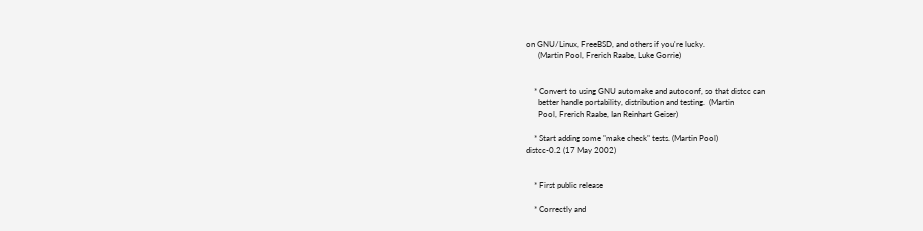on GNU/Linux, FreeBSD, and others if you're lucky.
      (Martin Pool, Frerich Raabe, Luke Gorrie)


    * Convert to using GNU automake and autoconf, so that distcc can
      better handle portability, distribution and testing.  (Martin
      Pool, Frerich Raabe, Ian Reinhart Geiser)

    * Start adding some "make check" tests. (Martin Pool)
distcc-0.2 (17 May 2002)


    * First public release

    * Correctly and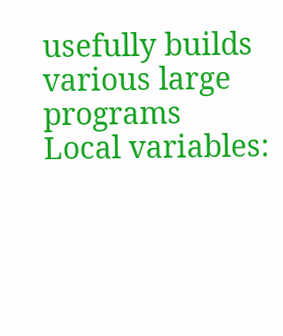usefully builds various large programs
Local variables: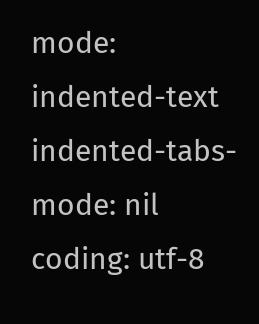mode: indented-text
indented-tabs-mode: nil
coding: utf-8